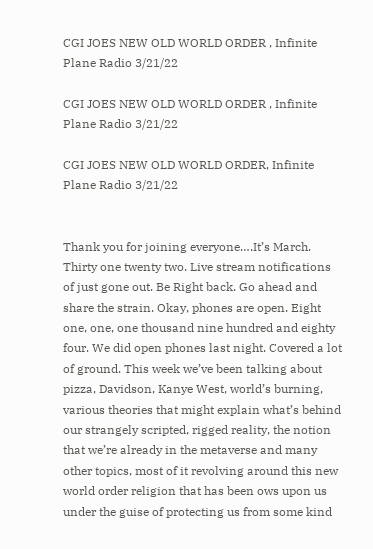CGI JOES NEW OLD WORLD ORDER , Infinite Plane Radio 3/21/22

CGI JOES NEW OLD WORLD ORDER , Infinite Plane Radio 3/21/22

CGI JOES NEW OLD WORLD ORDER, Infinite Plane Radio 3/21/22


Thank you for joining everyone….It’s March. Thirty one twenty two. Live stream notifications of just gone out. Be Right back. Go ahead and share the strain. Okay, phones are open. Eight one, one, one thousand nine hundred and eighty four. We did open phones last night. Covered a lot of ground. This week we’ve been talking about pizza, Davidson, Kanye West, world’s burning, various theories that might explain what’s behind our strangely scripted, rigged reality, the notion that we’re already in the metaverse and many other topics, most of it revolving around this new world order religion that has been ows upon us under the guise of protecting us from some kind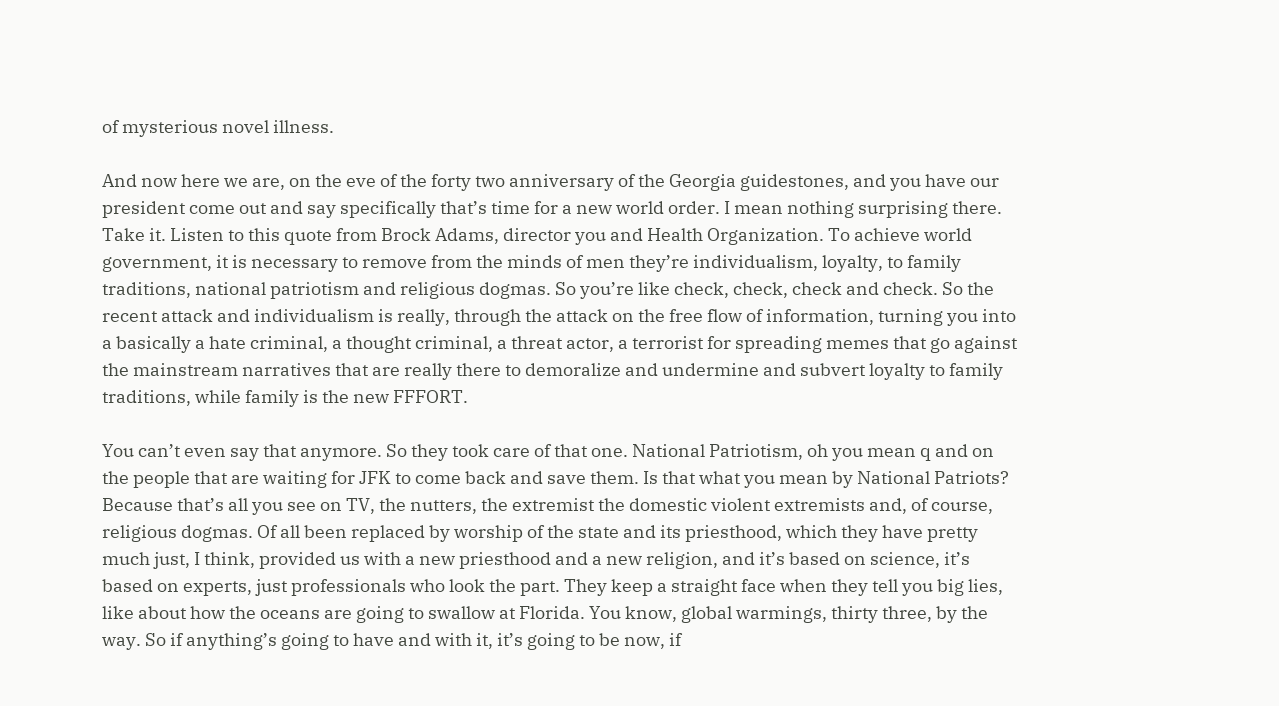of mysterious novel illness.

And now here we are, on the eve of the forty two anniversary of the Georgia guidestones, and you have our president come out and say specifically that’s time for a new world order. I mean nothing surprising there. Take it. Listen to this quote from Brock Adams, director you and Health Organization. To achieve world government, it is necessary to remove from the minds of men they’re individualism, loyalty, to family traditions, national patriotism and religious dogmas. So you’re like check, check, check and check. So the recent attack and individualism is really, through the attack on the free flow of information, turning you into a basically a hate criminal, a thought criminal, a threat actor, a terrorist for spreading memes that go against the mainstream narratives that are really there to demoralize and undermine and subvert loyalty to family traditions, while family is the new FFFORT.

You can’t even say that anymore. So they took care of that one. National Patriotism, oh you mean q and on the people that are waiting for JFK to come back and save them. Is that what you mean by National Patriots? Because that’s all you see on TV, the nutters, the extremist the domestic violent extremists and, of course, religious dogmas. Of all been replaced by worship of the state and its priesthood, which they have pretty much just, I think, provided us with a new priesthood and a new religion, and it’s based on science, it’s based on experts, just professionals who look the part. They keep a straight face when they tell you big lies, like about how the oceans are going to swallow at Florida. You know, global warmings, thirty three, by the way. So if anything’s going to have and with it, it’s going to be now, if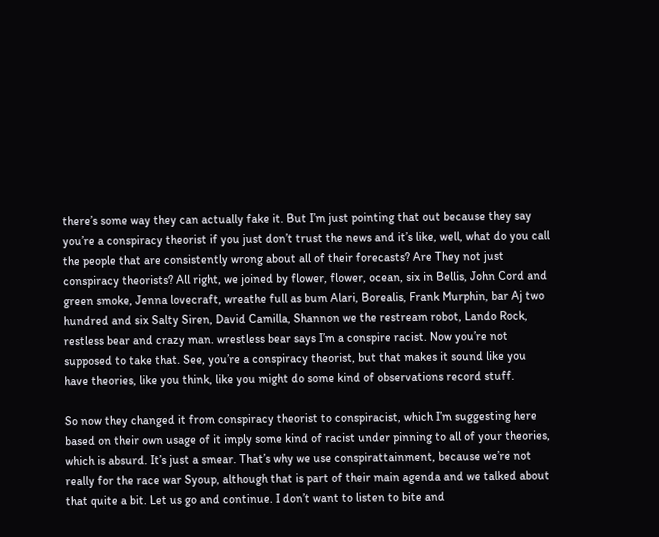there’s some way they can actually fake it. But I’m just pointing that out because they say you’re a conspiracy theorist if you just don’t trust the news and it’s like, well, what do you call the people that are consistently wrong about all of their forecasts? Are They not just conspiracy theorists? All right, we joined by flower, flower, ocean, six in Bellis, John Cord and green smoke, Jenna lovecraft, wreathe full as bum Alari, Borealis, Frank Murphin, bar Aj two hundred and six Salty Siren, David Camilla, Shannon we the restream robot, Lando Rock, restless bear and crazy man. wrestless bear says I’m a conspire racist. Now you’re not supposed to take that. See, you’re a conspiracy theorist, but that makes it sound like you have theories, like you think, like you might do some kind of observations record stuff.

So now they changed it from conspiracy theorist to conspiracist, which I’m suggesting here based on their own usage of it imply some kind of racist under pinning to all of your theories, which is absurd. It’s just a smear. That’s why we use conspirattainment, because we’re not really for the race war Syoup, although that is part of their main agenda and we talked about that quite a bit. Let us go and continue. I don’t want to listen to bite and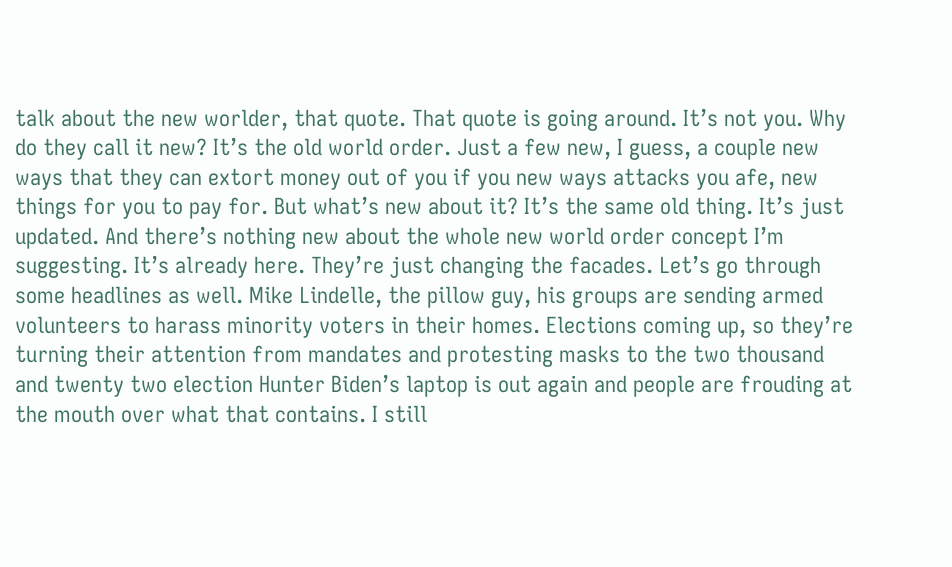talk about the new worlder, that quote. That quote is going around. It’s not you. Why do they call it new? It’s the old world order. Just a few new, I guess, a couple new ways that they can extort money out of you if you new ways attacks you afe, new things for you to pay for. But what’s new about it? It’s the same old thing. It’s just updated. And there’s nothing new about the whole new world order concept I’m suggesting. It’s already here. They’re just changing the facades. Let’s go through some headlines as well. Mike Lindelle, the pillow guy, his groups are sending armed volunteers to harass minority voters in their homes. Elections coming up, so they’re turning their attention from mandates and protesting masks to the two thousand and twenty two election Hunter Biden’s laptop is out again and people are frouding at the mouth over what that contains. I still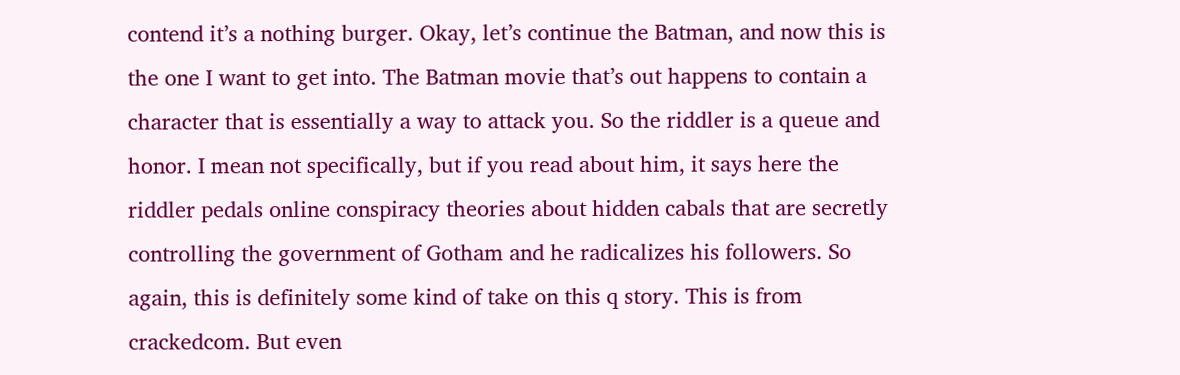contend it’s a nothing burger. Okay, let’s continue the Batman, and now this is the one I want to get into. The Batman movie that’s out happens to contain a character that is essentially a way to attack you. So the riddler is a queue and honor. I mean not specifically, but if you read about him, it says here the riddler pedals online conspiracy theories about hidden cabals that are secretly controlling the government of Gotham and he radicalizes his followers. So again, this is definitely some kind of take on this q story. This is from crackedcom. But even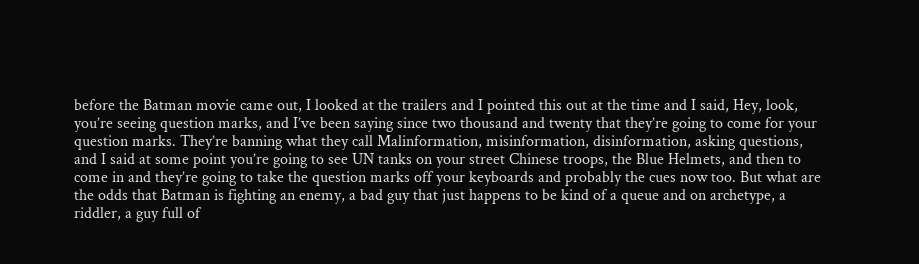before the Batman movie came out, I looked at the trailers and I pointed this out at the time and I said, Hey, look, you’re seeing question marks, and I’ve been saying since two thousand and twenty that they’re going to come for your question marks. They’re banning what they call Malinformation, misinformation, disinformation, asking questions, and I said at some point you’re going to see UN tanks on your street Chinese troops, the Blue Helmets, and then to come in and they’re going to take the question marks off your keyboards and probably the cues now too. But what are the odds that Batman is fighting an enemy, a bad guy that just happens to be kind of a queue and on archetype, a riddler, a guy full of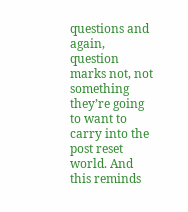questions and again, question marks not, not something they’re going to want to carry into the post reset world. And this reminds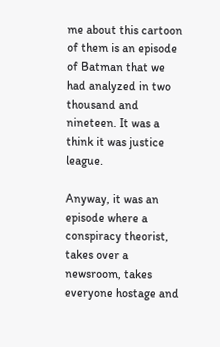me about this cartoon of them is an episode of Batman that we had analyzed in two thousand and nineteen. It was a think it was justice league.

Anyway, it was an episode where a conspiracy theorist, takes over a newsroom, takes everyone hostage and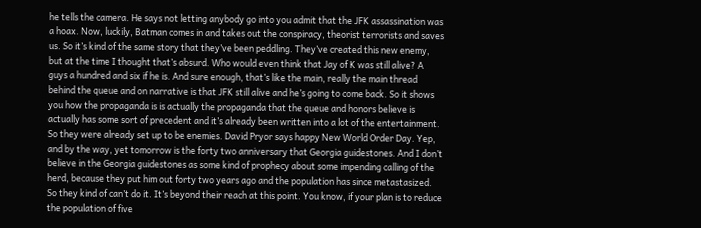he tells the camera. He says not letting anybody go into you admit that the JFK assassination was a hoax. Now, luckily, Batman comes in and takes out the conspiracy, theorist terrorists and saves us. So it’s kind of the same story that they’ve been peddling. They’ve created this new enemy, but at the time I thought that’s absurd. Who would even think that Jay of K was still alive? A guys a hundred and six if he is. And sure enough, that’s like the main, really the main thread behind the queue and on narrative is that JFK still alive and he’s going to come back. So it shows you how the propaganda is is actually the propaganda that the queue and honors believe is actually has some sort of precedent and it’s already been written into a lot of the entertainment. So they were already set up to be enemies. David Pryor says happy New World Order Day. Yep, and by the way, yet tomorrow is the forty two anniversary that Georgia guidestones. And I don’t believe in the Georgia guidestones as some kind of prophecy about some impending calling of the herd, because they put him out forty two years ago and the population has since metastasized. So they kind of can’t do it. It’s beyond their reach at this point. You know, if your plan is to reduce the population of five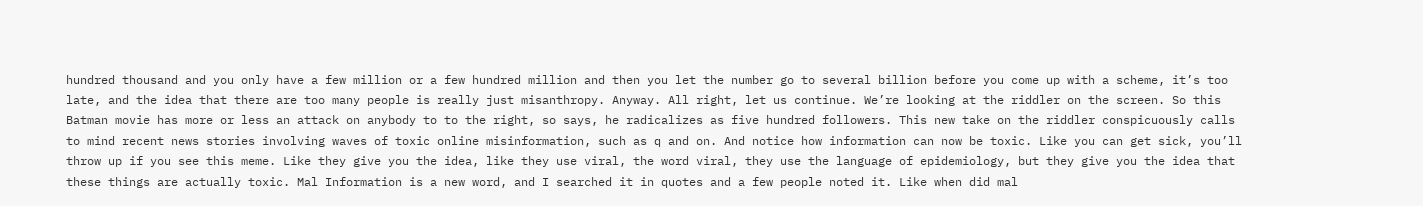hundred thousand and you only have a few million or a few hundred million and then you let the number go to several billion before you come up with a scheme, it’s too late, and the idea that there are too many people is really just misanthropy. Anyway. All right, let us continue. We’re looking at the riddler on the screen. So this Batman movie has more or less an attack on anybody to to the right, so says, he radicalizes as five hundred followers. This new take on the riddler conspicuously calls to mind recent news stories involving waves of toxic online misinformation, such as q and on. And notice how information can now be toxic. Like you can get sick, you’ll throw up if you see this meme. Like they give you the idea, like they use viral, the word viral, they use the language of epidemiology, but they give you the idea that these things are actually toxic. Mal Information is a new word, and I searched it in quotes and a few people noted it. Like when did mal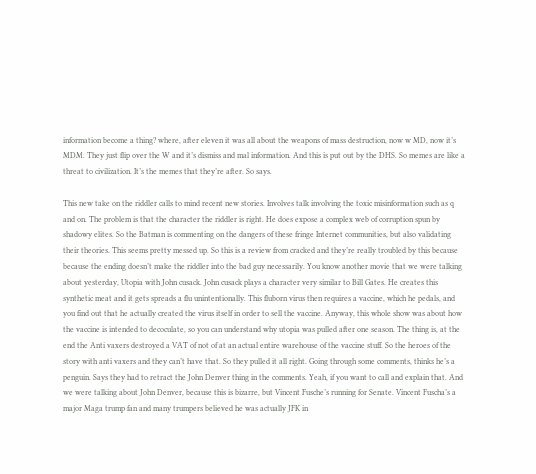information become a thing? where, after eleven it was all about the weapons of mass destruction, now w MD, now it’s MDM. They just flip over the W and it’s dismiss and mal information. And this is put out by the DHS. So memes are like a threat to civilization. It’s the memes that they’re after. So says.

This new take on the riddler calls to mind recent new stories. Involves talk involving the toxic misinformation such as q and on. The problem is that the character the riddler is right. He does expose a complex web of corruption spun by shadowy elites. So the Batman is commenting on the dangers of these fringe Internet communities, but also validating their theories. This seems pretty messed up. So this is a review from cracked and they’re really troubled by this because because the ending doesn’t make the riddler into the bad guy necessarily. You know another movie that we were talking about yesterday, Utopia with John cusack. John cusack plays a character very similar to Bill Gates. He creates this synthetic meat and it gets spreads a flu unintentionally. This fluborn virus then requires a vaccine, which he pedals, and you find out that he actually created the virus itself in order to sell the vaccine. Anyway, this whole show was about how the vaccine is intended to decoculate, so you can understand why utopia was pulled after one season. The thing is, at the end the Anti vaxers destroyed a VAT of not of at an actual entire warehouse of the vaccine stuff. So the heroes of the story with anti vaxers and they can’t have that. So they pulled it all right. Going through some comments, thinks he’s a penguin. Says they had to retract the John Denver thing in the comments. Yeah, if you want to call and explain that. And we were talking about John Denver, because this is bizarre, but Vincent Fusche’s running for Senate. Vincent Fuscha’s a major Maga trump fan and many trumpers believed he was actually JFK in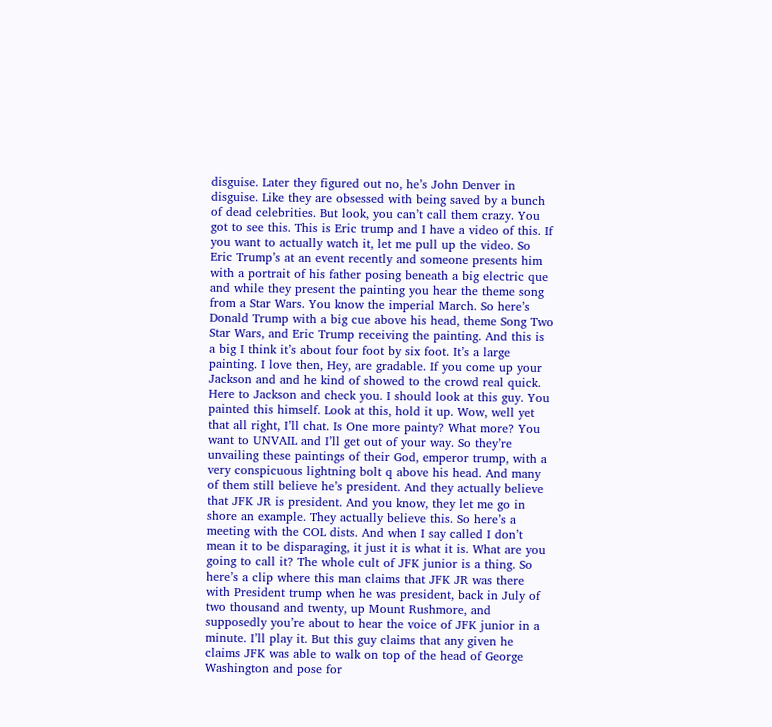disguise. Later they figured out no, he’s John Denver in disguise. Like they are obsessed with being saved by a bunch of dead celebrities. But look, you can’t call them crazy. You got to see this. This is Eric trump and I have a video of this. If you want to actually watch it, let me pull up the video. So Eric Trump’s at an event recently and someone presents him with a portrait of his father posing beneath a big electric que and while they present the painting you hear the theme song from a Star Wars. You know the imperial March. So here’s Donald Trump with a big cue above his head, theme Song Two Star Wars, and Eric Trump receiving the painting. And this is a big I think it’s about four foot by six foot. It’s a large painting. I love then, Hey, are gradable. If you come up your Jackson and and he kind of showed to the crowd real quick. Here to Jackson and check you. I should look at this guy. You painted this himself. Look at this, hold it up. Wow, well yet that all right, I’ll chat. Is One more painty? What more? You want to UNVAIL and I’ll get out of your way. So they’re unvailing these paintings of their God, emperor trump, with a very conspicuous lightning bolt q above his head. And many of them still believe he’s president. And they actually believe that JFK JR is president. And you know, they let me go in shore an example. They actually believe this. So here’s a meeting with the COL dists. And when I say called I don’t mean it to be disparaging, it just it is what it is. What are you going to call it? The whole cult of JFK junior is a thing. So here’s a clip where this man claims that JFK JR was there with President trump when he was president, back in July of two thousand and twenty, up Mount Rushmore, and supposedly you’re about to hear the voice of JFK junior in a minute. I’ll play it. But this guy claims that any given he claims JFK was able to walk on top of the head of George Washington and pose for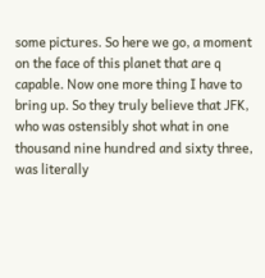some pictures. So here we go, a moment on the face of this planet that are q capable. Now one more thing I have to bring up. So they truly believe that JFK, who was ostensibly shot what in one thousand nine hundred and sixty three, was literally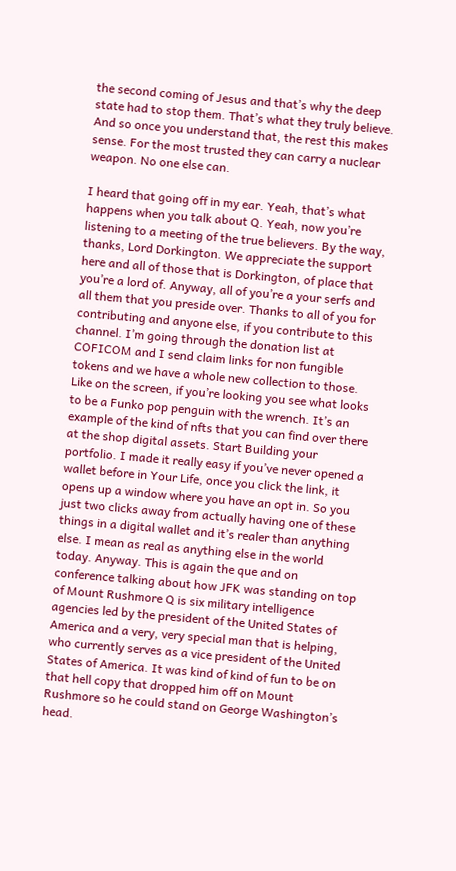the second coming of Jesus and that’s why the deep state had to stop them. That’s what they truly believe. And so once you understand that, the rest this makes sense. For the most trusted they can carry a nuclear weapon. No one else can.

I heard that going off in my ear. Yeah, that’s what happens when you talk about Q. Yeah, now you’re listening to a meeting of the true believers. By the way, thanks, Lord Dorkington. We appreciate the support here and all of those that is Dorkington, of place that you’re a lord of. Anyway, all of you’re a your serfs and all them that you preside over. Thanks to all of you for contributing and anyone else, if you contribute to this channel. I’m going through the donation list at COFICOM and I send claim links for non fungible tokens and we have a whole new collection to those. Like on the screen, if you’re looking you see what looks to be a Funko pop penguin with the wrench. It’s an example of the kind of nfts that you can find over there at the shop digital assets. Start Building your portfolio. I made it really easy if you’ve never opened a wallet before in Your Life, once you click the link, it opens up a window where you have an opt in. So you just two clicks away from actually having one of these things in a digital wallet and it’s realer than anything else. I mean as real as anything else in the world today. Anyway. This is again the que and on conference talking about how JFK was standing on top of Mount Rushmore Q is six military intelligence agencies led by the president of the United States of America and a very, very special man that is helping, who currently serves as a vice president of the United States of America. It was kind of kind of fun to be on that hell copy that dropped him off on Mount Rushmore so he could stand on George Washington’s head.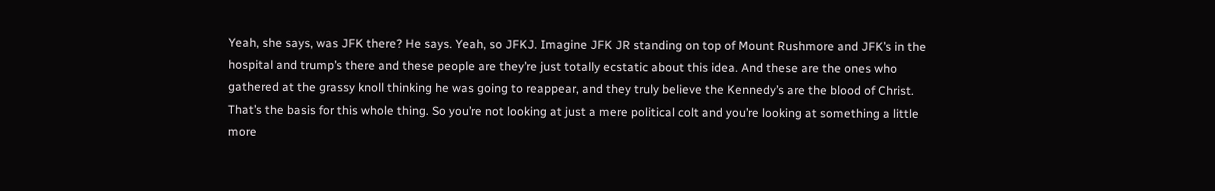Yeah, she says, was JFK there? He says. Yeah, so JFKJ. Imagine JFK JR standing on top of Mount Rushmore and JFK’s in the hospital and trump’s there and these people are they’re just totally ecstatic about this idea. And these are the ones who gathered at the grassy knoll thinking he was going to reappear, and they truly believe the Kennedy’s are the blood of Christ. That’s the basis for this whole thing. So you’re not looking at just a mere political colt and you’re looking at something a little more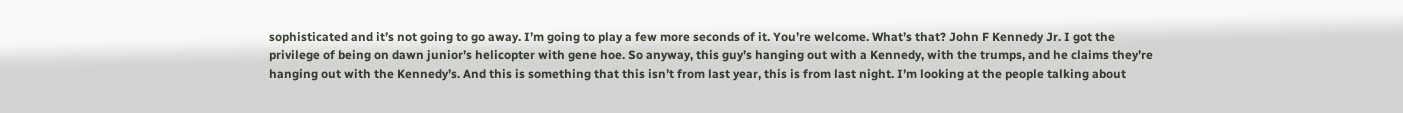sophisticated and it’s not going to go away. I’m going to play a few more seconds of it. You’re welcome. What’s that? John F Kennedy Jr. I got the privilege of being on dawn junior’s helicopter with gene hoe. So anyway, this guy’s hanging out with a Kennedy, with the trumps, and he claims they’re hanging out with the Kennedy’s. And this is something that this isn’t from last year, this is from last night. I’m looking at the people talking about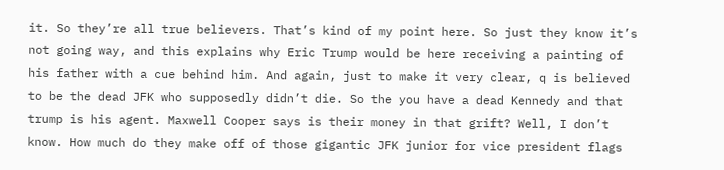it. So they’re all true believers. That’s kind of my point here. So just they know it’s not going way, and this explains why Eric Trump would be here receiving a painting of his father with a cue behind him. And again, just to make it very clear, q is believed to be the dead JFK who supposedly didn’t die. So the you have a dead Kennedy and that trump is his agent. Maxwell Cooper says is their money in that grift? Well, I don’t know. How much do they make off of those gigantic JFK junior for vice president flags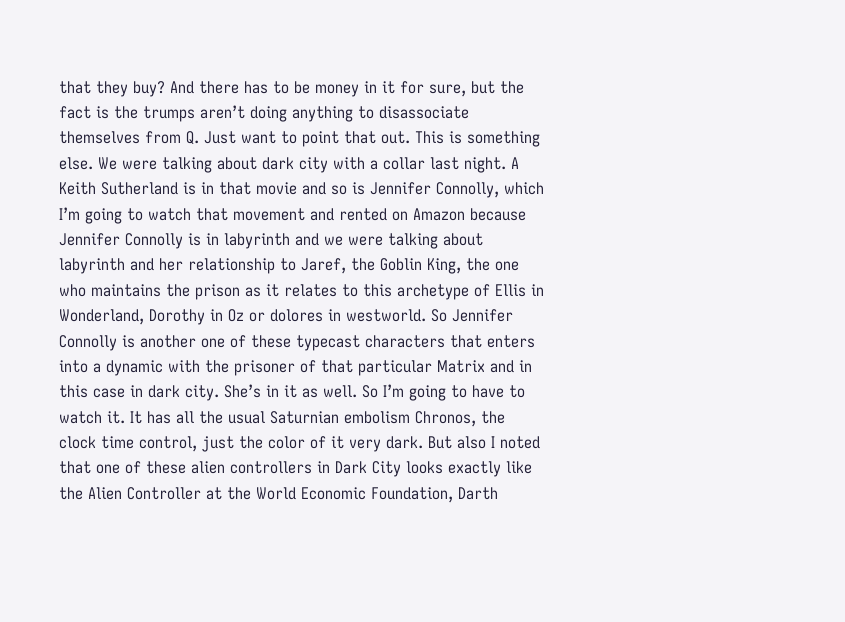that they buy? And there has to be money in it for sure, but the fact is the trumps aren’t doing anything to disassociate themselves from Q. Just want to point that out. This is something else. We were talking about dark city with a collar last night. A Keith Sutherland is in that movie and so is Jennifer Connolly, which I’m going to watch that movement and rented on Amazon because Jennifer Connolly is in labyrinth and we were talking about labyrinth and her relationship to Jaref, the Goblin King, the one who maintains the prison as it relates to this archetype of Ellis in Wonderland, Dorothy in Oz or dolores in westworld. So Jennifer Connolly is another one of these typecast characters that enters into a dynamic with the prisoner of that particular Matrix and in this case in dark city. She’s in it as well. So I’m going to have to watch it. It has all the usual Saturnian embolism Chronos, the clock time control, just the color of it very dark. But also I noted that one of these alien controllers in Dark City looks exactly like the Alien Controller at the World Economic Foundation, Darth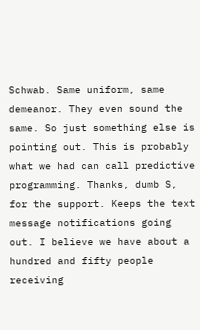Schwab. Same uniform, same demeanor. They even sound the same. So just something else is pointing out. This is probably what we had can call predictive programming. Thanks, dumb S, for the support. Keeps the text message notifications going out. I believe we have about a hundred and fifty people receiving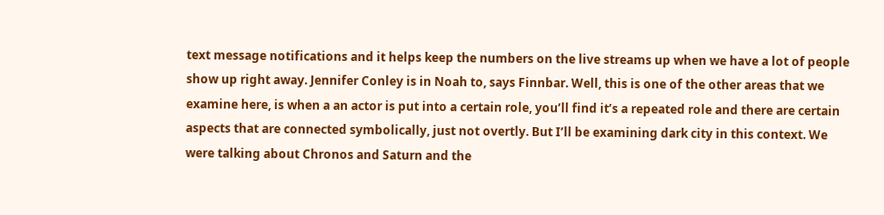text message notifications and it helps keep the numbers on the live streams up when we have a lot of people show up right away. Jennifer Conley is in Noah to, says Finnbar. Well, this is one of the other areas that we examine here, is when a an actor is put into a certain role, you’ll find it’s a repeated role and there are certain aspects that are connected symbolically, just not overtly. But I’ll be examining dark city in this context. We were talking about Chronos and Saturn and the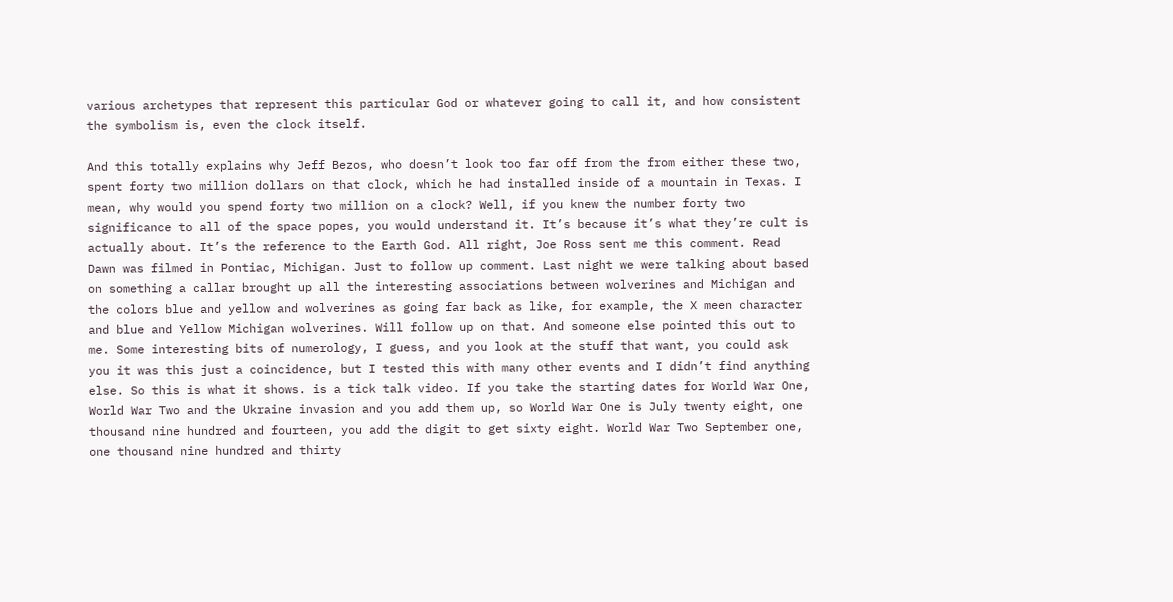various archetypes that represent this particular God or whatever going to call it, and how consistent the symbolism is, even the clock itself.

And this totally explains why Jeff Bezos, who doesn’t look too far off from the from either these two, spent forty two million dollars on that clock, which he had installed inside of a mountain in Texas. I mean, why would you spend forty two million on a clock? Well, if you knew the number forty two significance to all of the space popes, you would understand it. It’s because it’s what they’re cult is actually about. It’s the reference to the Earth God. All right, Joe Ross sent me this comment. Read Dawn was filmed in Pontiac, Michigan. Just to follow up comment. Last night we were talking about based on something a callar brought up all the interesting associations between wolverines and Michigan and the colors blue and yellow and wolverines as going far back as like, for example, the X meen character and blue and Yellow Michigan wolverines. Will follow up on that. And someone else pointed this out to me. Some interesting bits of numerology, I guess, and you look at the stuff that want, you could ask you it was this just a coincidence, but I tested this with many other events and I didn’t find anything else. So this is what it shows. is a tick talk video. If you take the starting dates for World War One, World War Two and the Ukraine invasion and you add them up, so World War One is July twenty eight, one thousand nine hundred and fourteen, you add the digit to get sixty eight. World War Two September one, one thousand nine hundred and thirty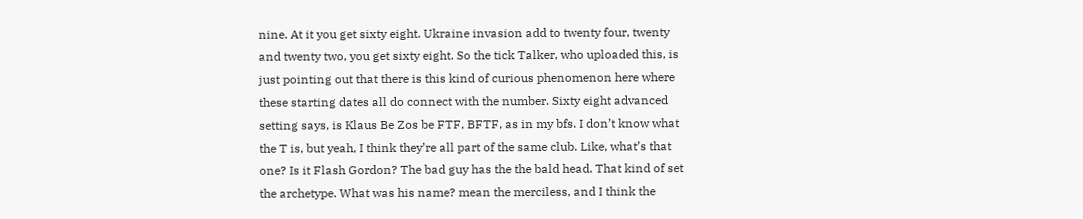nine. At it you get sixty eight. Ukraine invasion add to twenty four, twenty and twenty two, you get sixty eight. So the tick Talker, who uploaded this, is just pointing out that there is this kind of curious phenomenon here where these starting dates all do connect with the number. Sixty eight advanced setting says, is Klaus Be Zos be FTF, BFTF, as in my bfs. I don’t know what the T is, but yeah, I think they’re all part of the same club. Like, what’s that one? Is it Flash Gordon? The bad guy has the the bald head. That kind of set the archetype. What was his name? mean the merciless, and I think the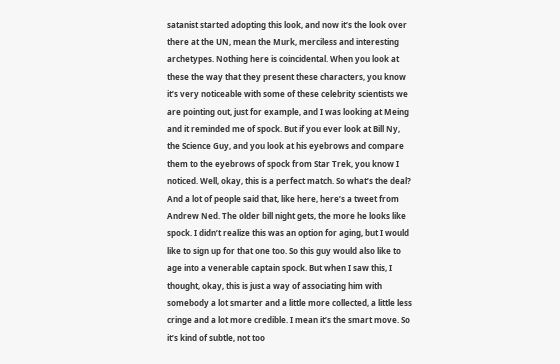satanist started adopting this look, and now it’s the look over there at the UN, mean the Murk, merciless and interesting archetypes. Nothing here is coincidental. When you look at these the way that they present these characters, you know it’s very noticeable with some of these celebrity scientists we are pointing out, just for example, and I was looking at Meing and it reminded me of spock. But if you ever look at Bill Ny, the Science Guy, and you look at his eyebrows and compare them to the eyebrows of spock from Star Trek, you know I noticed. Well, okay, this is a perfect match. So what’s the deal? And a lot of people said that, like here, here’s a tweet from Andrew Ned. The older bill night gets, the more he looks like spock. I didn’t realize this was an option for aging, but I would like to sign up for that one too. So this guy would also like to age into a venerable captain spock. But when I saw this, I thought, okay, this is just a way of associating him with somebody a lot smarter and a little more collected, a little less cringe and a lot more credible. I mean it’s the smart move. So it’s kind of subtle, not too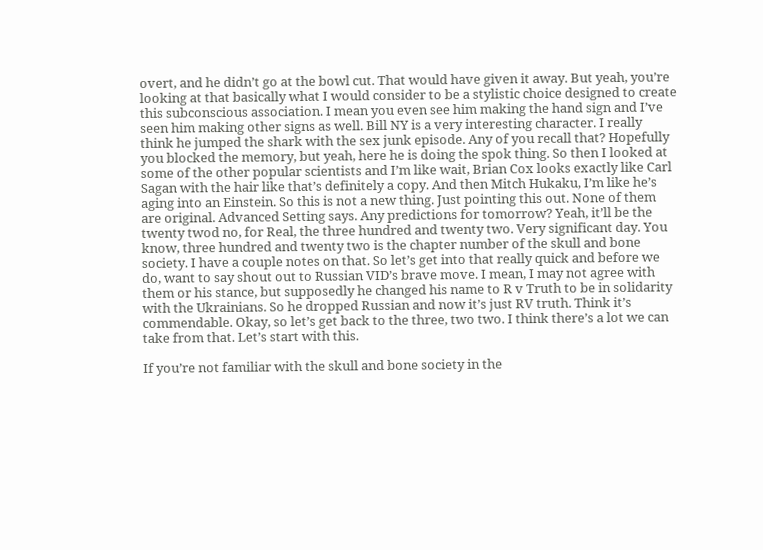overt, and he didn’t go at the bowl cut. That would have given it away. But yeah, you’re looking at that basically what I would consider to be a stylistic choice designed to create this subconscious association. I mean you even see him making the hand sign and I’ve seen him making other signs as well. Bill NY is a very interesting character. I really think he jumped the shark with the sex junk episode. Any of you recall that? Hopefully you blocked the memory, but yeah, here he is doing the spok thing. So then I looked at some of the other popular scientists and I’m like wait, Brian Cox looks exactly like Carl Sagan with the hair like that’s definitely a copy. And then Mitch Hukaku, I’m like he’s aging into an Einstein. So this is not a new thing. Just pointing this out. None of them are original. Advanced Setting says. Any predictions for tomorrow? Yeah, it’ll be the twenty twod no, for Real, the three hundred and twenty two. Very significant day. You know, three hundred and twenty two is the chapter number of the skull and bone society. I have a couple notes on that. So let’s get into that really quick and before we do, want to say shout out to Russian VID’s brave move. I mean, I may not agree with them or his stance, but supposedly he changed his name to R v Truth to be in solidarity with the Ukrainians. So he dropped Russian and now it’s just RV truth. Think it’s commendable. Okay, so let’s get back to the three, two two. I think there’s a lot we can take from that. Let’s start with this.

If you’re not familiar with the skull and bone society in the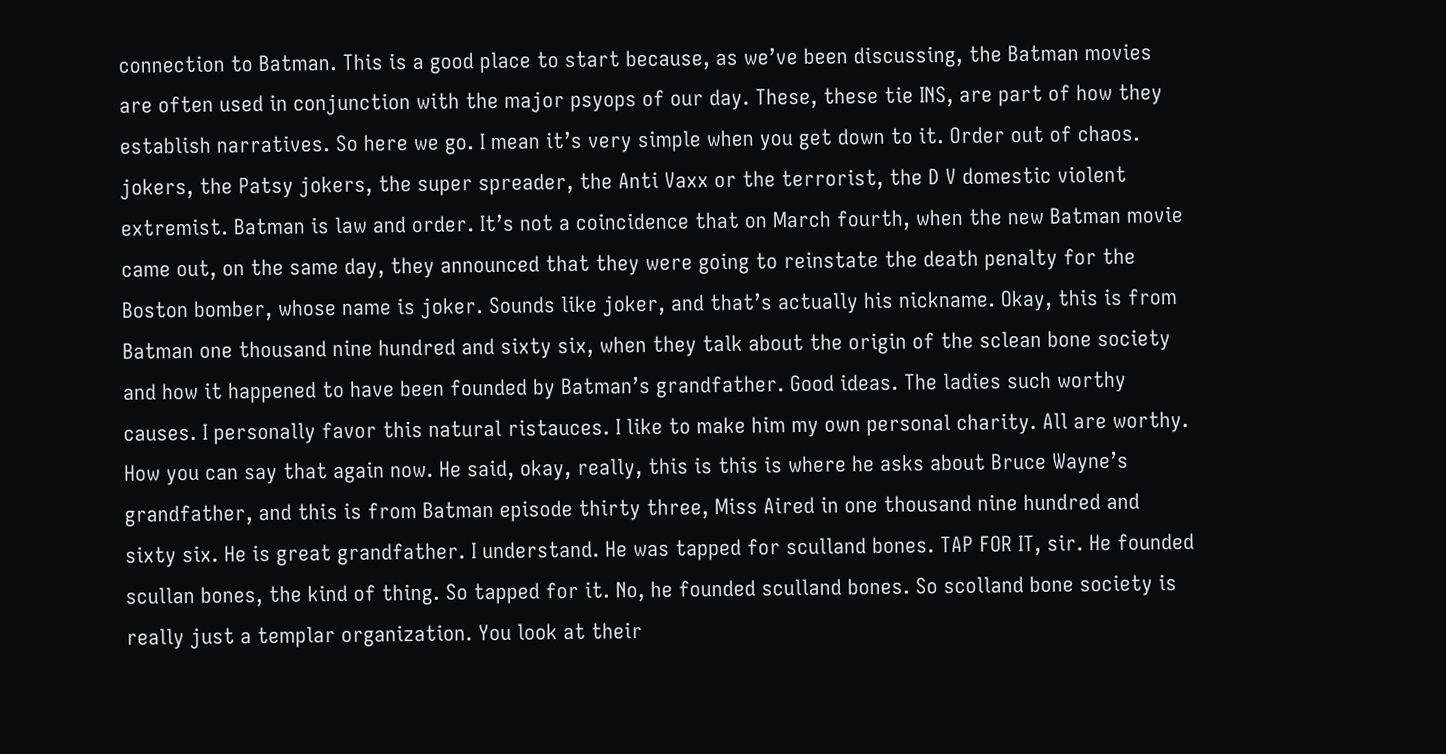connection to Batman. This is a good place to start because, as we’ve been discussing, the Batman movies are often used in conjunction with the major psyops of our day. These, these tie INS, are part of how they establish narratives. So here we go. I mean it’s very simple when you get down to it. Order out of chaos. jokers, the Patsy jokers, the super spreader, the Anti Vaxx or the terrorist, the D V domestic violent extremist. Batman is law and order. It’s not a coincidence that on March fourth, when the new Batman movie came out, on the same day, they announced that they were going to reinstate the death penalty for the Boston bomber, whose name is joker. Sounds like joker, and that’s actually his nickname. Okay, this is from Batman one thousand nine hundred and sixty six, when they talk about the origin of the sclean bone society and how it happened to have been founded by Batman’s grandfather. Good ideas. The ladies such worthy causes. I personally favor this natural ristauces. I like to make him my own personal charity. All are worthy. How you can say that again now. He said, okay, really, this is this is where he asks about Bruce Wayne’s grandfather, and this is from Batman episode thirty three, Miss Aired in one thousand nine hundred and sixty six. He is great grandfather. I understand. He was tapped for sculland bones. TAP FOR IT, sir. He founded scullan bones, the kind of thing. So tapped for it. No, he founded sculland bones. So scolland bone society is really just a templar organization. You look at their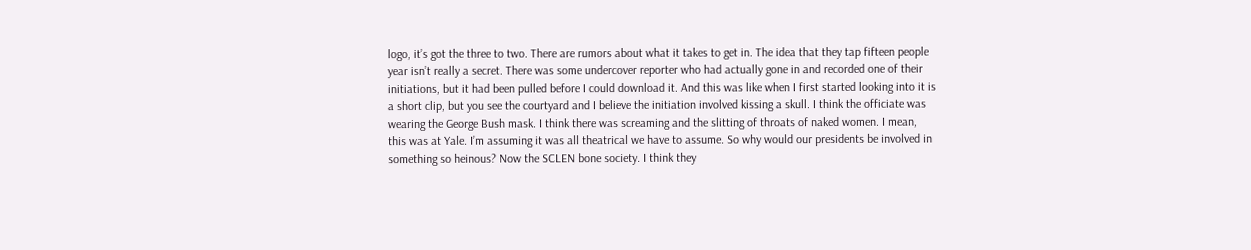logo, it’s got the three to two. There are rumors about what it takes to get in. The idea that they tap fifteen people year isn’t really a secret. There was some undercover reporter who had actually gone in and recorded one of their initiations, but it had been pulled before I could download it. And this was like when I first started looking into it is a short clip, but you see the courtyard and I believe the initiation involved kissing a skull. I think the officiate was wearing the George Bush mask. I think there was screaming and the slitting of throats of naked women. I mean, this was at Yale. I’m assuming it was all theatrical we have to assume. So why would our presidents be involved in something so heinous? Now the SCLEN bone society. I think they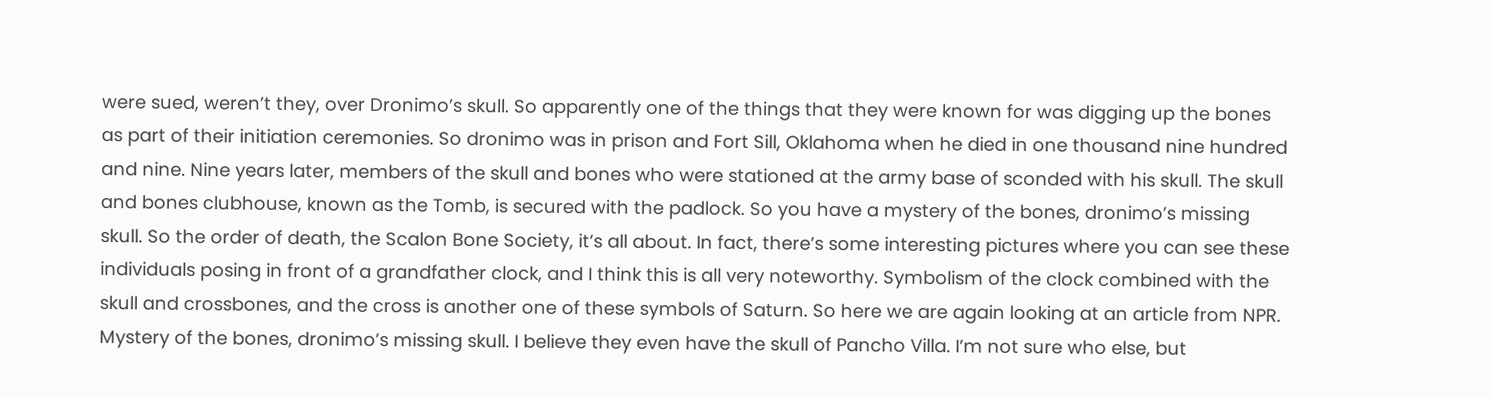were sued, weren’t they, over Dronimo’s skull. So apparently one of the things that they were known for was digging up the bones as part of their initiation ceremonies. So dronimo was in prison and Fort Sill, Oklahoma when he died in one thousand nine hundred and nine. Nine years later, members of the skull and bones who were stationed at the army base of sconded with his skull. The skull and bones clubhouse, known as the Tomb, is secured with the padlock. So you have a mystery of the bones, dronimo’s missing skull. So the order of death, the Scalon Bone Society, it’s all about. In fact, there’s some interesting pictures where you can see these individuals posing in front of a grandfather clock, and I think this is all very noteworthy. Symbolism of the clock combined with the skull and crossbones, and the cross is another one of these symbols of Saturn. So here we are again looking at an article from NPR. Mystery of the bones, dronimo’s missing skull. I believe they even have the skull of Pancho Villa. I’m not sure who else, but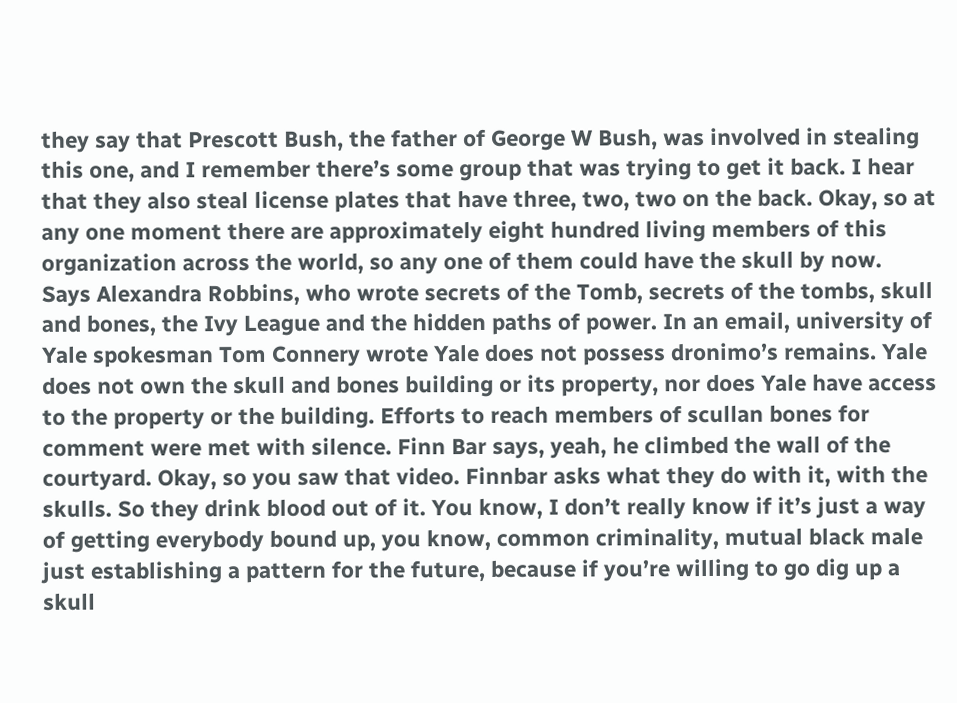they say that Prescott Bush, the father of George W Bush, was involved in stealing this one, and I remember there’s some group that was trying to get it back. I hear that they also steal license plates that have three, two, two on the back. Okay, so at any one moment there are approximately eight hundred living members of this organization across the world, so any one of them could have the skull by now. Says Alexandra Robbins, who wrote secrets of the Tomb, secrets of the tombs, skull and bones, the Ivy League and the hidden paths of power. In an email, university of Yale spokesman Tom Connery wrote Yale does not possess dronimo’s remains. Yale does not own the skull and bones building or its property, nor does Yale have access to the property or the building. Efforts to reach members of scullan bones for comment were met with silence. Finn Bar says, yeah, he climbed the wall of the courtyard. Okay, so you saw that video. Finnbar asks what they do with it, with the skulls. So they drink blood out of it. You know, I don’t really know if it’s just a way of getting everybody bound up, you know, common criminality, mutual black male just establishing a pattern for the future, because if you’re willing to go dig up a skull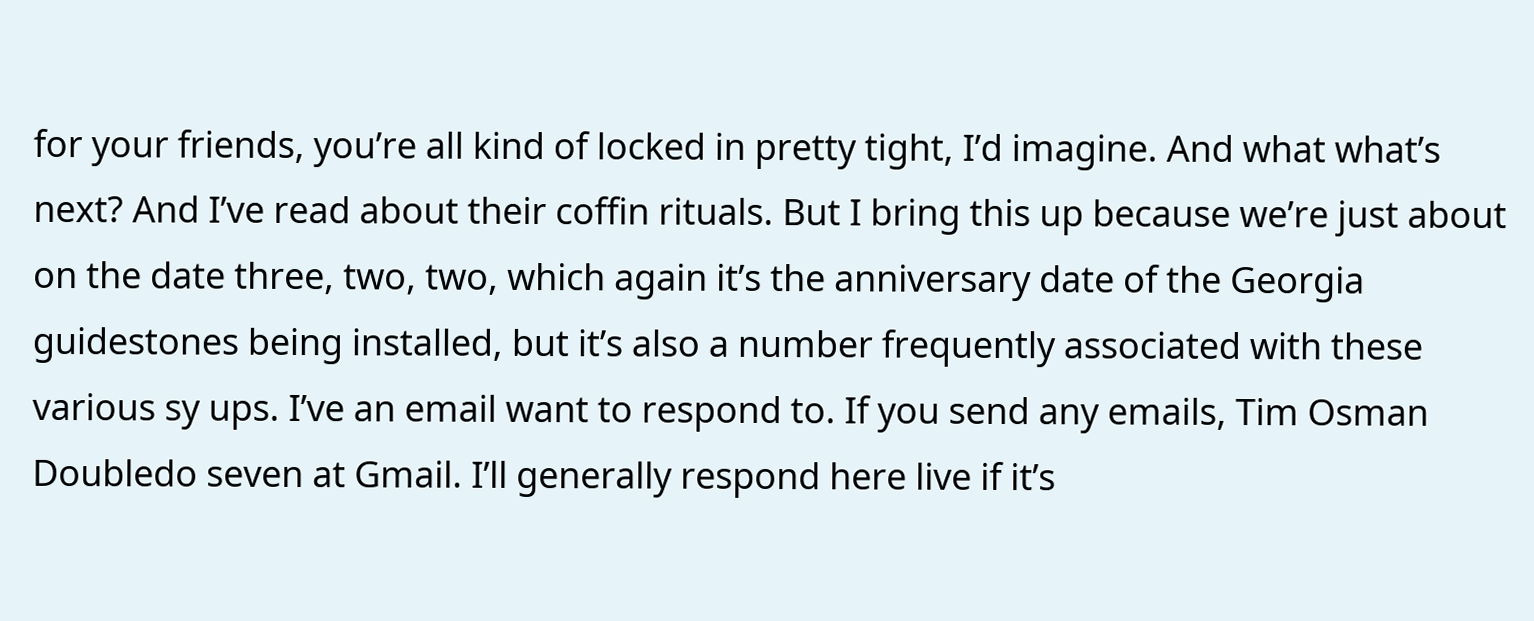for your friends, you’re all kind of locked in pretty tight, I’d imagine. And what what’s next? And I’ve read about their coffin rituals. But I bring this up because we’re just about on the date three, two, two, which again it’s the anniversary date of the Georgia guidestones being installed, but it’s also a number frequently associated with these various sy ups. I’ve an email want to respond to. If you send any emails, Tim Osman Doubledo seven at Gmail. I’ll generally respond here live if it’s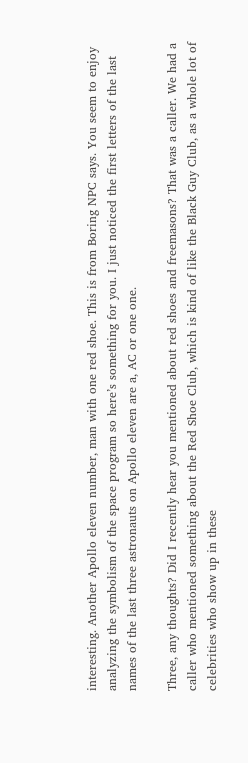interesting. Another Apollo eleven number, man with one red shoe. This is from Boring NPC says. You seem to enjoy analyzing the symbolism of the space program so here’s something for you. I just noticed the first letters of the last names of the last three astronauts on Apollo eleven are a, AC or one one.

Three, any thoughts? Did I recently hear you mentioned about red shoes and freemasons? That was a caller. We had a caller who mentioned something about the Red Shoe Club, which is kind of like the Black Guy Club, as a whole lot of celebrities who show up in these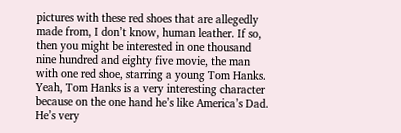pictures with these red shoes that are allegedly made from, I don’t know, human leather. If so, then you might be interested in one thousand nine hundred and eighty five movie, the man with one red shoe, starring a young Tom Hanks. Yeah, Tom Hanks is a very interesting character because on the one hand he’s like America’s Dad. He’s very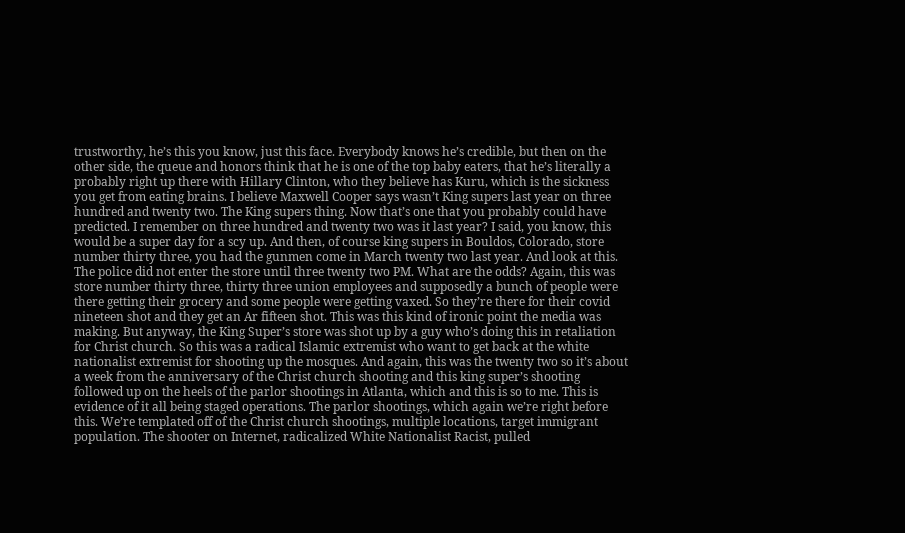trustworthy, he’s this you know, just this face. Everybody knows he’s credible, but then on the other side, the queue and honors think that he is one of the top baby eaters, that he’s literally a probably right up there with Hillary Clinton, who they believe has Kuru, which is the sickness you get from eating brains. I believe Maxwell Cooper says wasn’t King supers last year on three hundred and twenty two. The King supers thing. Now that’s one that you probably could have predicted. I remember on three hundred and twenty two was it last year? I said, you know, this would be a super day for a scy up. And then, of course king supers in Bouldos, Colorado, store number thirty three, you had the gunmen come in March twenty two last year. And look at this. The police did not enter the store until three twenty two PM. What are the odds? Again, this was store number thirty three, thirty three union employees and supposedly a bunch of people were there getting their grocery and some people were getting vaxed. So they’re there for their covid nineteen shot and they get an Ar fifteen shot. This was this kind of ironic point the media was making. But anyway, the King Super’s store was shot up by a guy who’s doing this in retaliation for Christ church. So this was a radical Islamic extremist who want to get back at the white nationalist extremist for shooting up the mosques. And again, this was the twenty two so it’s about a week from the anniversary of the Christ church shooting and this king super’s shooting followed up on the heels of the parlor shootings in Atlanta, which and this is so to me. This is evidence of it all being staged operations. The parlor shootings, which again we’re right before this. We’re templated off of the Christ church shootings, multiple locations, target immigrant population. The shooter on Internet, radicalized White Nationalist Racist, pulled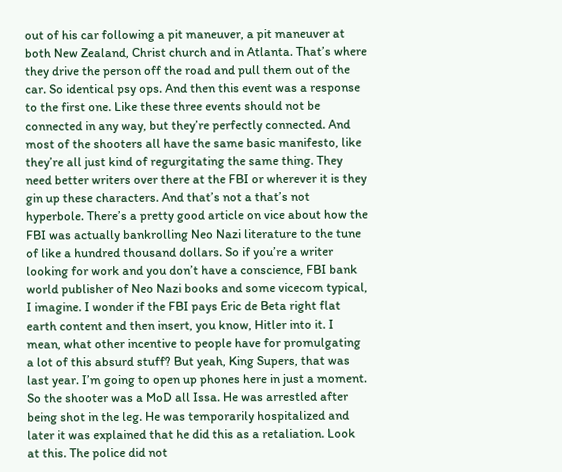out of his car following a pit maneuver, a pit maneuver at both New Zealand, Christ church and in Atlanta. That’s where they drive the person off the road and pull them out of the car. So identical psy ops. And then this event was a response to the first one. Like these three events should not be connected in any way, but they’re perfectly connected. And most of the shooters all have the same basic manifesto, like they’re all just kind of regurgitating the same thing. They need better writers over there at the FBI or wherever it is they gin up these characters. And that’s not a that’s not hyperbole. There’s a pretty good article on vice about how the FBI was actually bankrolling Neo Nazi literature to the tune of like a hundred thousand dollars. So if you’re a writer looking for work and you don’t have a conscience, FBI bank world publisher of Neo Nazi books and some vicecom typical, I imagine. I wonder if the FBI pays Eric de Beta right flat earth content and then insert, you know, Hitler into it. I mean, what other incentive to people have for promulgating a lot of this absurd stuff? But yeah, King Supers, that was last year. I’m going to open up phones here in just a moment. So the shooter was a MoD all Issa. He was arrestled after being shot in the leg. He was temporarily hospitalized and later it was explained that he did this as a retaliation. Look at this. The police did not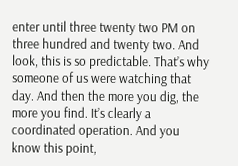enter until three twenty two PM on three hundred and twenty two. And look, this is so predictable. That’s why someone of us were watching that day. And then the more you dig, the more you find. It’s clearly a coordinated operation. And you know this point,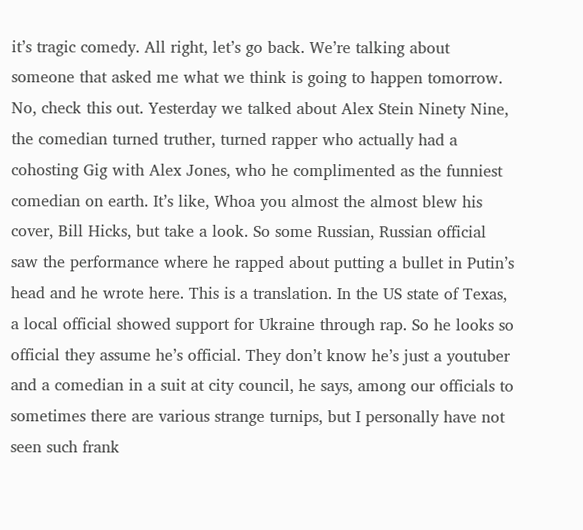it’s tragic comedy. All right, let’s go back. We’re talking about someone that asked me what we think is going to happen tomorrow. No, check this out. Yesterday we talked about Alex Stein Ninety Nine, the comedian turned truther, turned rapper who actually had a cohosting Gig with Alex Jones, who he complimented as the funniest comedian on earth. It’s like, Whoa you almost the almost blew his cover, Bill Hicks, but take a look. So some Russian, Russian official saw the performance where he rapped about putting a bullet in Putin’s head and he wrote here. This is a translation. In the US state of Texas, a local official showed support for Ukraine through rap. So he looks so official they assume he’s official. They don’t know he’s just a youtuber and a comedian in a suit at city council, he says, among our officials to sometimes there are various strange turnips, but I personally have not seen such frank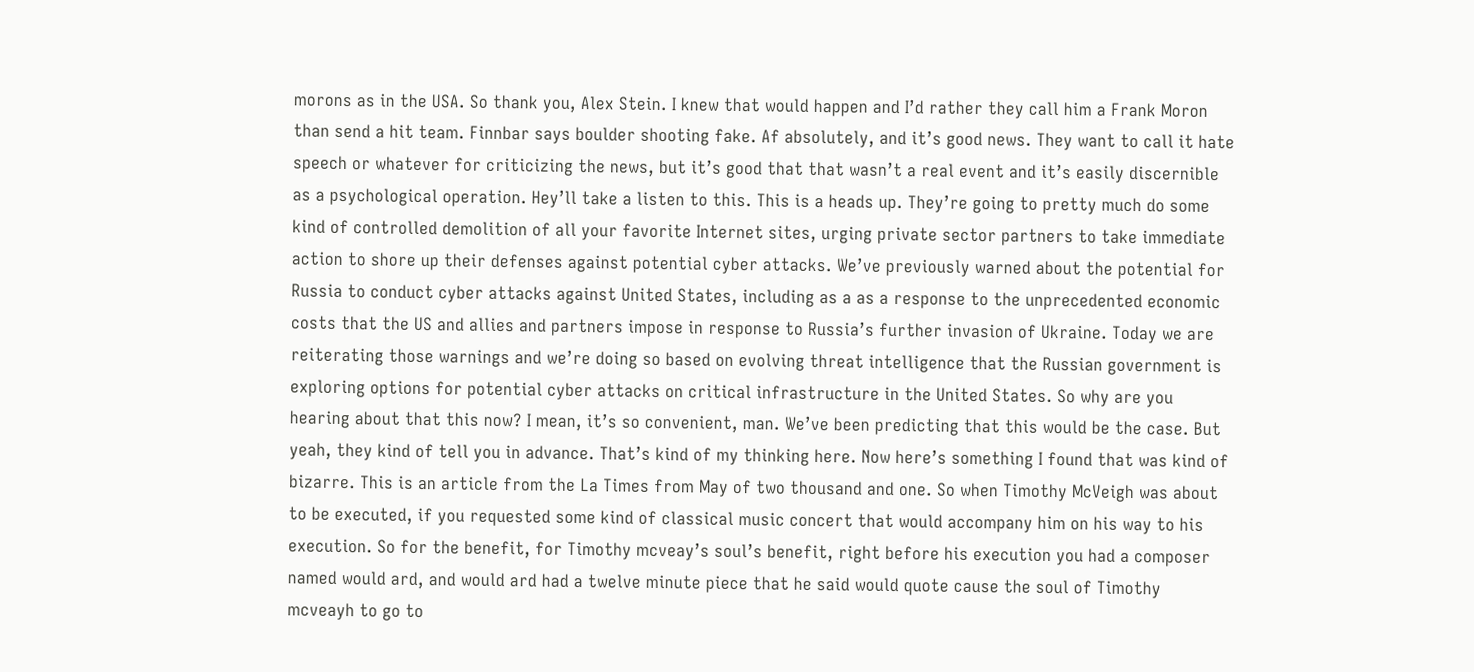morons as in the USA. So thank you, Alex Stein. I knew that would happen and I’d rather they call him a Frank Moron than send a hit team. Finnbar says boulder shooting fake. Af absolutely, and it’s good news. They want to call it hate speech or whatever for criticizing the news, but it’s good that that wasn’t a real event and it’s easily discernible as a psychological operation. Hey’ll take a listen to this. This is a heads up. They’re going to pretty much do some kind of controlled demolition of all your favorite Internet sites, urging private sector partners to take immediate action to shore up their defenses against potential cyber attacks. We’ve previously warned about the potential for Russia to conduct cyber attacks against United States, including as a as a response to the unprecedented economic costs that the US and allies and partners impose in response to Russia’s further invasion of Ukraine. Today we are reiterating those warnings and we’re doing so based on evolving threat intelligence that the Russian government is exploring options for potential cyber attacks on critical infrastructure in the United States. So why are you hearing about that this now? I mean, it’s so convenient, man. We’ve been predicting that this would be the case. But yeah, they kind of tell you in advance. That’s kind of my thinking here. Now here’s something I found that was kind of bizarre. This is an article from the La Times from May of two thousand and one. So when Timothy McVeigh was about to be executed, if you requested some kind of classical music concert that would accompany him on his way to his execution. So for the benefit, for Timothy mcveay’s soul’s benefit, right before his execution you had a composer named would ard, and would ard had a twelve minute piece that he said would quote cause the soul of Timothy mcveayh to go to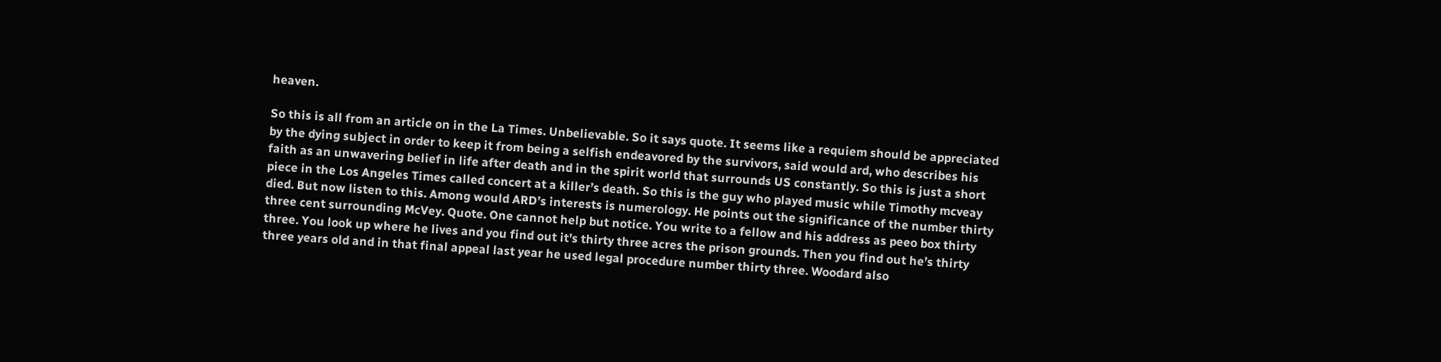heaven.

So this is all from an article on in the La Times. Unbelievable. So it says quote. It seems like a requiem should be appreciated by the dying subject in order to keep it from being a selfish endeavored by the survivors, said would ard, who describes his faith as an unwavering belief in life after death and in the spirit world that surrounds US constantly. So this is just a short piece in the Los Angeles Times called concert at a killer’s death. So this is the guy who played music while Timothy mcveay died. But now listen to this. Among would ARD’s interests is numerology. He points out the significance of the number thirty three cent surrounding McVey. Quote. One cannot help but notice. You write to a fellow and his address as peeo box thirty three. You look up where he lives and you find out it’s thirty three acres the prison grounds. Then you find out he’s thirty three years old and in that final appeal last year he used legal procedure number thirty three. Woodard also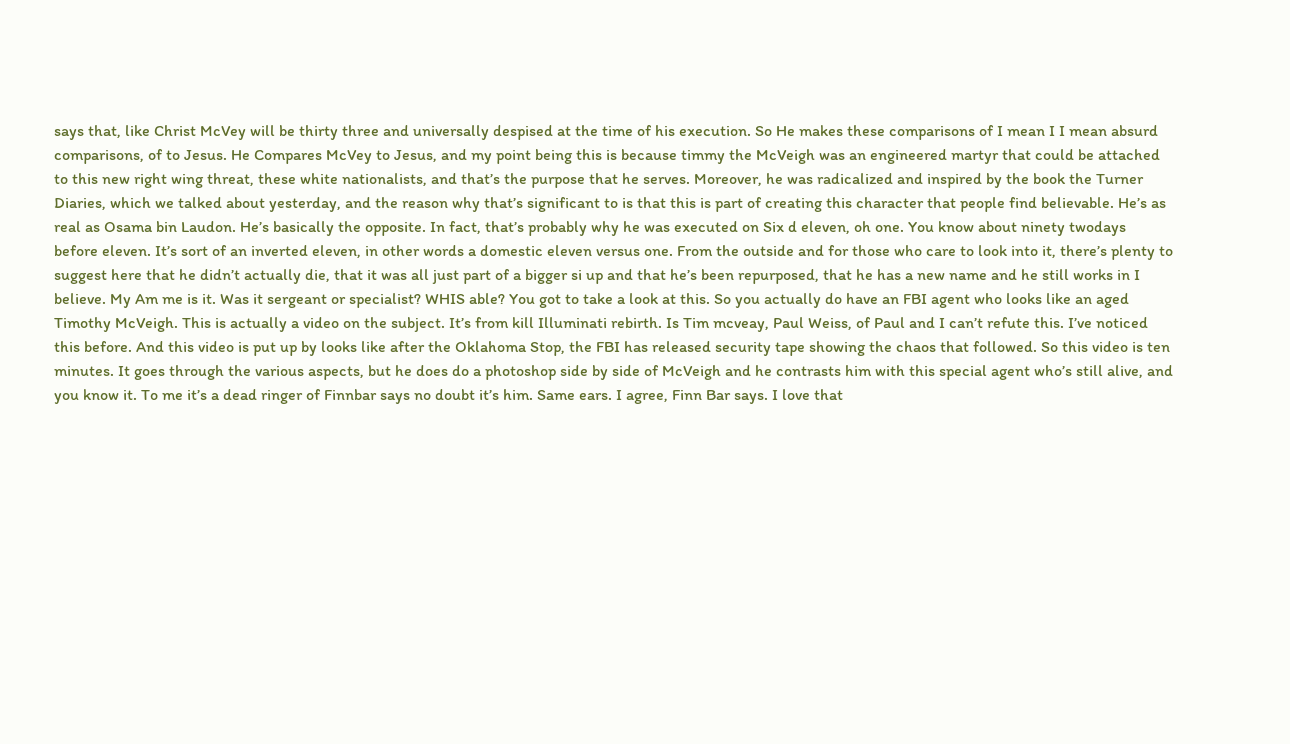says that, like Christ McVey will be thirty three and universally despised at the time of his execution. So He makes these comparisons of I mean I I mean absurd comparisons, of to Jesus. He Compares McVey to Jesus, and my point being this is because timmy the McVeigh was an engineered martyr that could be attached to this new right wing threat, these white nationalists, and that’s the purpose that he serves. Moreover, he was radicalized and inspired by the book the Turner Diaries, which we talked about yesterday, and the reason why that’s significant to is that this is part of creating this character that people find believable. He’s as real as Osama bin Laudon. He’s basically the opposite. In fact, that’s probably why he was executed on Six d eleven, oh one. You know about ninety twodays before eleven. It’s sort of an inverted eleven, in other words a domestic eleven versus one. From the outside and for those who care to look into it, there’s plenty to suggest here that he didn’t actually die, that it was all just part of a bigger si up and that he’s been repurposed, that he has a new name and he still works in I believe. My Am me is it. Was it sergeant or specialist? WHIS able? You got to take a look at this. So you actually do have an FBI agent who looks like an aged Timothy McVeigh. This is actually a video on the subject. It’s from kill Illuminati rebirth. Is Tim mcveay, Paul Weiss, of Paul and I can’t refute this. I’ve noticed this before. And this video is put up by looks like after the Oklahoma Stop, the FBI has released security tape showing the chaos that followed. So this video is ten minutes. It goes through the various aspects, but he does do a photoshop side by side of McVeigh and he contrasts him with this special agent who’s still alive, and you know it. To me it’s a dead ringer of Finnbar says no doubt it’s him. Same ears. I agree, Finn Bar says. I love that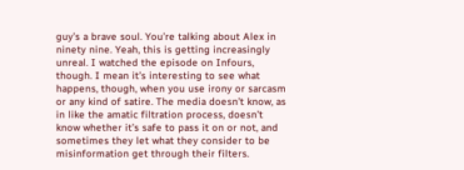guy’s a brave soul. You’re talking about Alex in ninety nine. Yeah, this is getting increasingly unreal. I watched the episode on Infours, though. I mean it’s interesting to see what happens, though, when you use irony or sarcasm or any kind of satire. The media doesn’t know, as in like the amatic filtration process, doesn’t know whether it’s safe to pass it on or not, and sometimes they let what they consider to be misinformation get through their filters.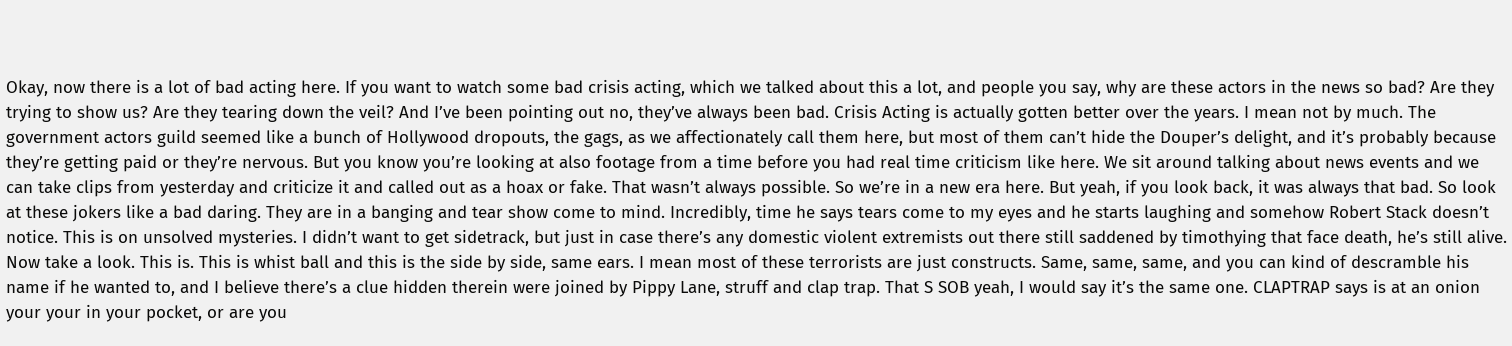Okay, now there is a lot of bad acting here. If you want to watch some bad crisis acting, which we talked about this a lot, and people you say, why are these actors in the news so bad? Are they trying to show us? Are they tearing down the veil? And I’ve been pointing out no, they’ve always been bad. Crisis Acting is actually gotten better over the years. I mean not by much. The government actors guild seemed like a bunch of Hollywood dropouts, the gags, as we affectionately call them here, but most of them can’t hide the Douper’s delight, and it’s probably because they’re getting paid or they’re nervous. But you know you’re looking at also footage from a time before you had real time criticism like here. We sit around talking about news events and we can take clips from yesterday and criticize it and called out as a hoax or fake. That wasn’t always possible. So we’re in a new era here. But yeah, if you look back, it was always that bad. So look at these jokers like a bad daring. They are in a banging and tear show come to mind. Incredibly, time he says tears come to my eyes and he starts laughing and somehow Robert Stack doesn’t notice. This is on unsolved mysteries. I didn’t want to get sidetrack, but just in case there’s any domestic violent extremists out there still saddened by timothying that face death, he’s still alive. Now take a look. This is. This is whist ball and this is the side by side, same ears. I mean most of these terrorists are just constructs. Same, same, same, and you can kind of descramble his name if he wanted to, and I believe there’s a clue hidden therein were joined by Pippy Lane, struff and clap trap. That S SOB yeah, I would say it’s the same one. CLAPTRAP says is at an onion your your in your pocket, or are you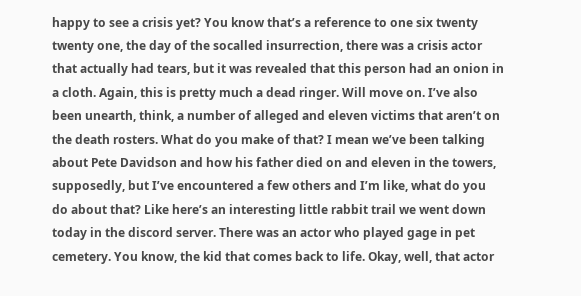happy to see a crisis yet? You know that’s a reference to one six twenty twenty one, the day of the socalled insurrection, there was a crisis actor that actually had tears, but it was revealed that this person had an onion in a cloth. Again, this is pretty much a dead ringer. Will move on. I’ve also been unearth, think, a number of alleged and eleven victims that aren’t on the death rosters. What do you make of that? I mean we’ve been talking about Pete Davidson and how his father died on and eleven in the towers, supposedly, but I’ve encountered a few others and I’m like, what do you do about that? Like here’s an interesting little rabbit trail we went down today in the discord server. There was an actor who played gage in pet cemetery. You know, the kid that comes back to life. Okay, well, that actor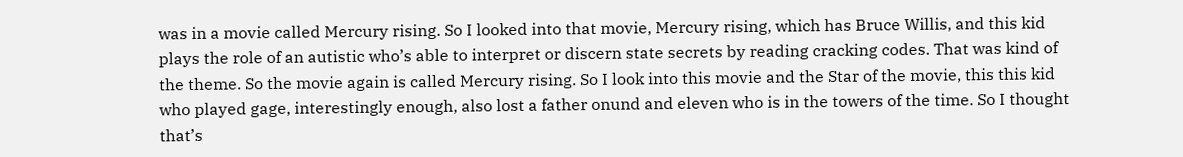was in a movie called Mercury rising. So I looked into that movie, Mercury rising, which has Bruce Willis, and this kid plays the role of an autistic who’s able to interpret or discern state secrets by reading cracking codes. That was kind of the theme. So the movie again is called Mercury rising. So I look into this movie and the Star of the movie, this this kid who played gage, interestingly enough, also lost a father onund and eleven who is in the towers of the time. So I thought that’s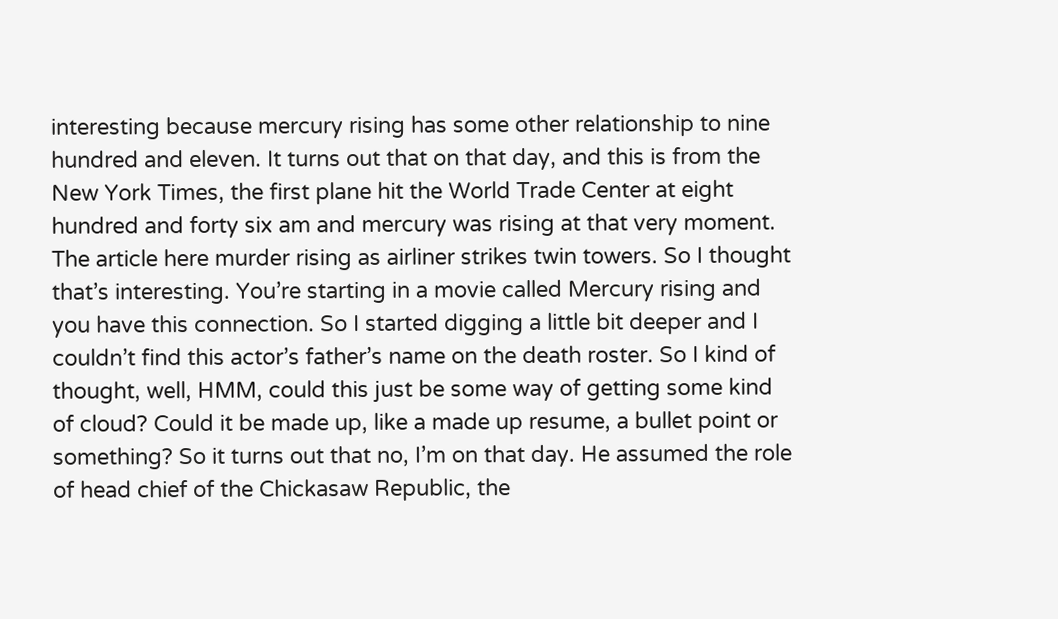interesting because mercury rising has some other relationship to nine hundred and eleven. It turns out that on that day, and this is from the New York Times, the first plane hit the World Trade Center at eight hundred and forty six am and mercury was rising at that very moment. The article here murder rising as airliner strikes twin towers. So I thought that’s interesting. You’re starting in a movie called Mercury rising and you have this connection. So I started digging a little bit deeper and I couldn’t find this actor’s father’s name on the death roster. So I kind of thought, well, HMM, could this just be some way of getting some kind of cloud? Could it be made up, like a made up resume, a bullet point or something? So it turns out that no, I’m on that day. He assumed the role of head chief of the Chickasaw Republic, the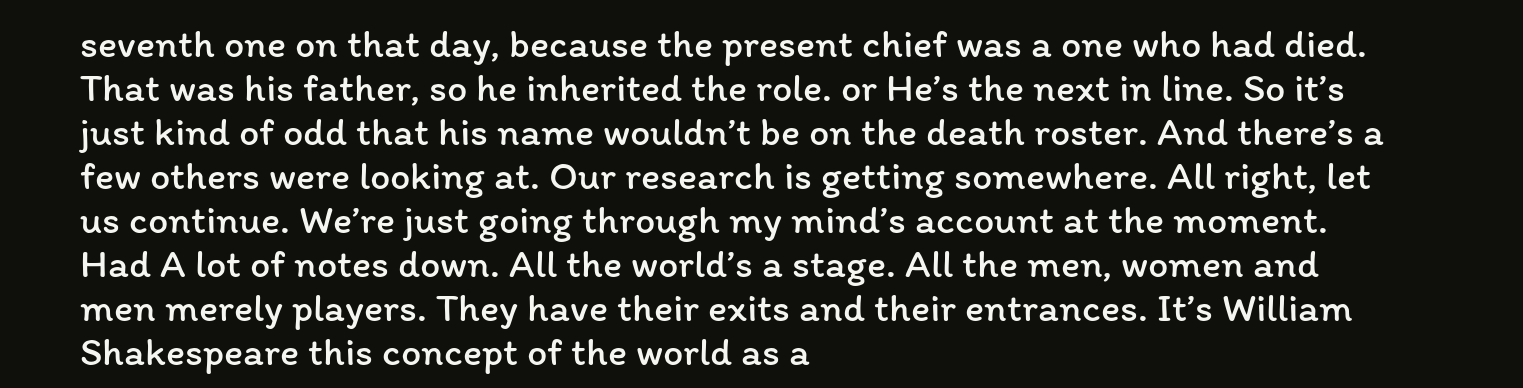seventh one on that day, because the present chief was a one who had died. That was his father, so he inherited the role. or He’s the next in line. So it’s just kind of odd that his name wouldn’t be on the death roster. And there’s a few others were looking at. Our research is getting somewhere. All right, let us continue. We’re just going through my mind’s account at the moment. Had A lot of notes down. All the world’s a stage. All the men, women and men merely players. They have their exits and their entrances. It’s William Shakespeare this concept of the world as a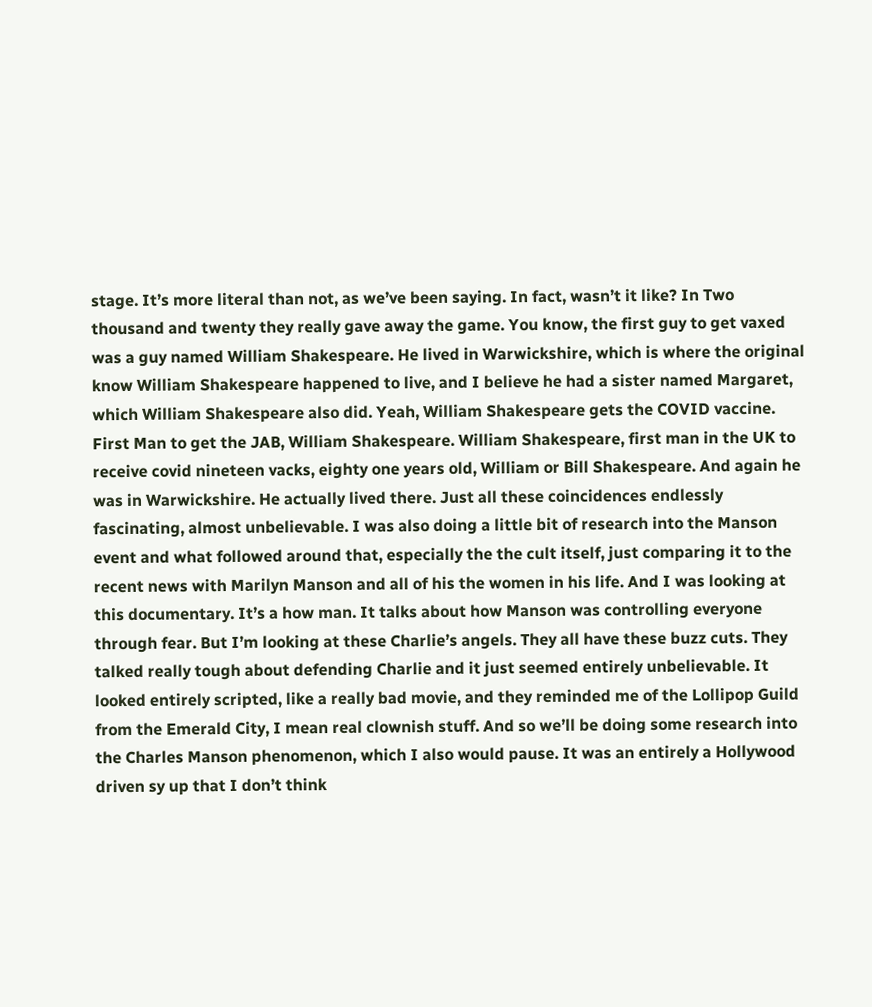stage. It’s more literal than not, as we’ve been saying. In fact, wasn’t it like? In Two thousand and twenty they really gave away the game. You know, the first guy to get vaxed was a guy named William Shakespeare. He lived in Warwickshire, which is where the original know William Shakespeare happened to live, and I believe he had a sister named Margaret, which William Shakespeare also did. Yeah, William Shakespeare gets the COVID vaccine. First Man to get the JAB, William Shakespeare. William Shakespeare, first man in the UK to receive covid nineteen vacks, eighty one years old, William or Bill Shakespeare. And again he was in Warwickshire. He actually lived there. Just all these coincidences endlessly fascinating, almost unbelievable. I was also doing a little bit of research into the Manson event and what followed around that, especially the the cult itself, just comparing it to the recent news with Marilyn Manson and all of his the women in his life. And I was looking at this documentary. It’s a how man. It talks about how Manson was controlling everyone through fear. But I’m looking at these Charlie’s angels. They all have these buzz cuts. They talked really tough about defending Charlie and it just seemed entirely unbelievable. It looked entirely scripted, like a really bad movie, and they reminded me of the Lollipop Guild from the Emerald City, I mean real clownish stuff. And so we’ll be doing some research into the Charles Manson phenomenon, which I also would pause. It was an entirely a Hollywood driven sy up that I don’t think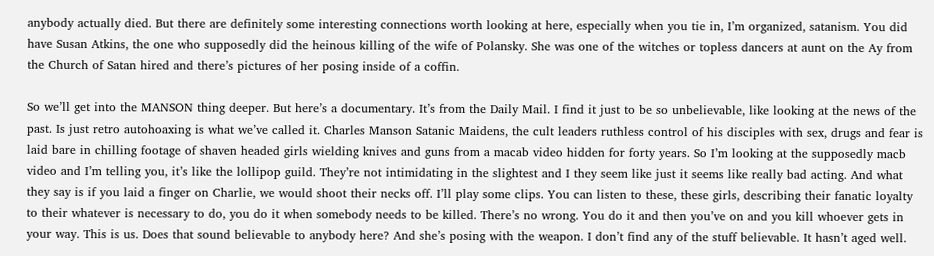anybody actually died. But there are definitely some interesting connections worth looking at here, especially when you tie in, I’m organized, satanism. You did have Susan Atkins, the one who supposedly did the heinous killing of the wife of Polansky. She was one of the witches or topless dancers at aunt on the Ay from the Church of Satan hired and there’s pictures of her posing inside of a coffin.

So we’ll get into the MANSON thing deeper. But here’s a documentary. It’s from the Daily Mail. I find it just to be so unbelievable, like looking at the news of the past. Is just retro autohoaxing is what we’ve called it. Charles Manson Satanic Maidens, the cult leaders ruthless control of his disciples with sex, drugs and fear is laid bare in chilling footage of shaven headed girls wielding knives and guns from a macab video hidden for forty years. So I’m looking at the supposedly macb video and I’m telling you, it’s like the lollipop guild. They’re not intimidating in the slightest and I they seem like just it seems like really bad acting. And what they say is if you laid a finger on Charlie, we would shoot their necks off. I’ll play some clips. You can listen to these, these girls, describing their fanatic loyalty to their whatever is necessary to do, you do it when somebody needs to be killed. There’s no wrong. You do it and then you’ve on and you kill whoever gets in your way. This is us. Does that sound believable to anybody here? And she’s posing with the weapon. I don’t find any of the stuff believable. It hasn’t aged well.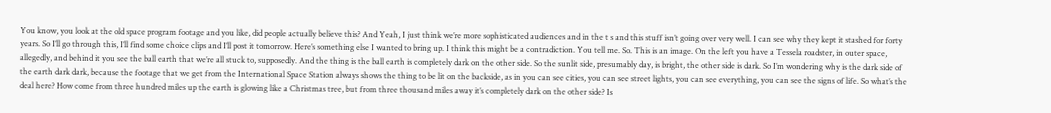You know, you look at the old space program footage and you like, did people actually believe this? And Yeah, I just think we’re more sophisticated audiences and in the t s and this stuff isn’t going over very well. I can see why they kept it stashed for forty years. So I’ll go through this, I’ll find some choice clips and I’ll post it tomorrow. Here’s something else I wanted to bring up. I think this might be a contradiction. You tell me. So. This is an image. On the left you have a Tessela roadster, in outer space, allegedly, and behind it you see the ball earth that we’re all stuck to, supposedly. And the thing is the ball earth is completely dark on the other side. So the sunlit side, presumably day, is bright, the other side is dark. So I’m wondering why is the dark side of the earth dark dark, because the footage that we get from the International Space Station always shows the thing to be lit on the backside, as in you can see cities, you can see street lights, you can see everything, you can see the signs of life. So what’s the deal here? How come from three hundred miles up the earth is glowing like a Christmas tree, but from three thousand miles away it’s completely dark on the other side? Is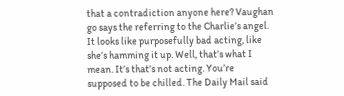that a contradiction anyone here? Vaughan go says the referring to the Charlie’s angel. It looks like purposefully bad acting, like she’s hamming it up. Well, that’s what I mean. It’s that’s not acting. You’re supposed to be chilled. The Daily Mail said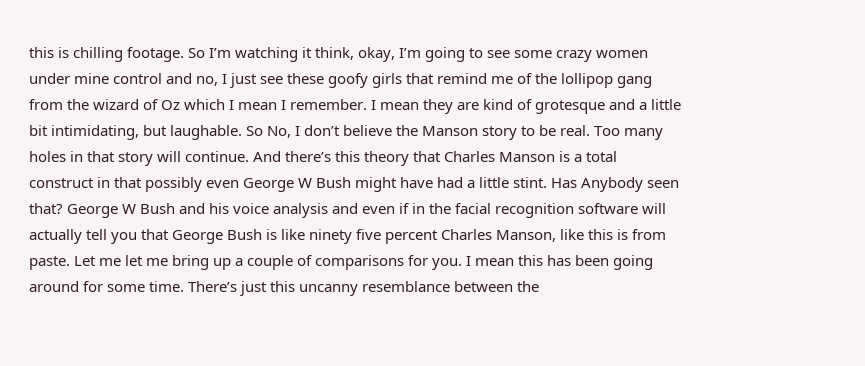this is chilling footage. So I’m watching it think, okay, I’m going to see some crazy women under mine control and no, I just see these goofy girls that remind me of the lollipop gang from the wizard of Oz which I mean I remember. I mean they are kind of grotesque and a little bit intimidating, but laughable. So No, I don’t believe the Manson story to be real. Too many holes in that story will continue. And there’s this theory that Charles Manson is a total construct in that possibly even George W Bush might have had a little stint. Has Anybody seen that? George W Bush and his voice analysis and even if in the facial recognition software will actually tell you that George Bush is like ninety five percent Charles Manson, like this is from paste. Let me let me bring up a couple of comparisons for you. I mean this has been going around for some time. There’s just this uncanny resemblance between the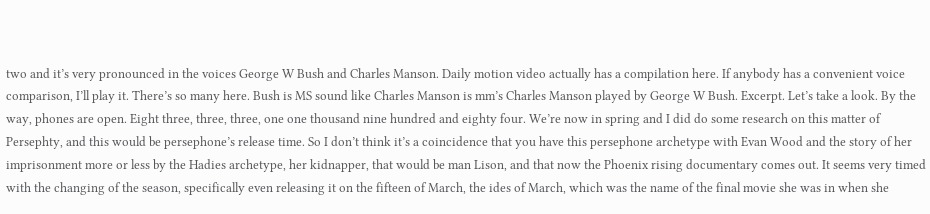two and it’s very pronounced in the voices George W Bush and Charles Manson. Daily motion video actually has a compilation here. If anybody has a convenient voice comparison, I’ll play it. There’s so many here. Bush is MS sound like Charles Manson is mm’s Charles Manson played by George W Bush. Excerpt. Let’s take a look. By the way, phones are open. Eight three, three, three, one one thousand nine hundred and eighty four. We’re now in spring and I did do some research on this matter of Persephty, and this would be persephone’s release time. So I don’t think it’s a coincidence that you have this persephone archetype with Evan Wood and the story of her imprisonment more or less by the Hadies archetype, her kidnapper, that would be man Lison, and that now the Phoenix rising documentary comes out. It seems very timed with the changing of the season, specifically even releasing it on the fifteen of March, the ides of March, which was the name of the final movie she was in when she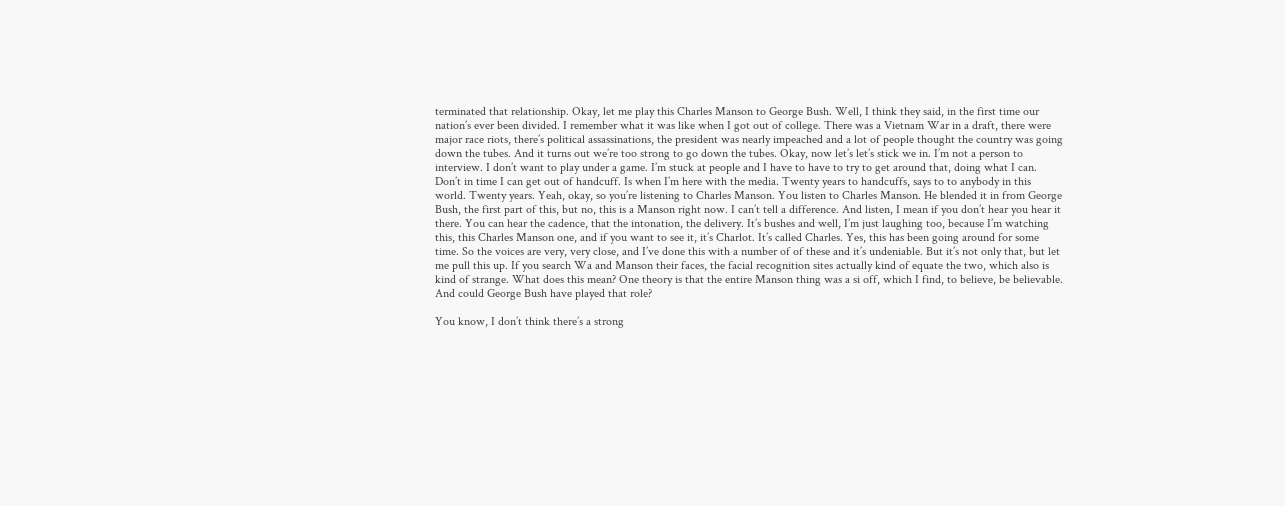terminated that relationship. Okay, let me play this Charles Manson to George Bush. Well, I think they said, in the first time our nation’s ever been divided. I remember what it was like when I got out of college. There was a Vietnam War in a draft, there were major race riots, there’s political assassinations, the president was nearly impeached and a lot of people thought the country was going down the tubes. And it turns out we’re too strong to go down the tubes. Okay, now let’s let’s stick we in. I’m not a person to interview. I don’t want to play under a game. I’m stuck at people and I have to have to try to get around that, doing what I can. Don’t in time I can get out of handcuff. Is when I’m here with the media. Twenty years to handcuffs, says to to anybody in this world. Twenty years. Yeah, okay, so you’re listening to Charles Manson. You listen to Charles Manson. He blended it in from George Bush, the first part of this, but no, this is a Manson right now. I can’t tell a difference. And listen, I mean if you don’t hear you hear it there. You can hear the cadence, that the intonation, the delivery. It’s bushes and well, I’m just laughing too, because I’m watching this, this Charles Manson one, and if you want to see it, it’s Charlot. It’s called Charles. Yes, this has been going around for some time. So the voices are very, very close, and I’ve done this with a number of of these and it’s undeniable. But it’s not only that, but let me pull this up. If you search Wa and Manson their faces, the facial recognition sites actually kind of equate the two, which also is kind of strange. What does this mean? One theory is that the entire Manson thing was a si off, which I find, to believe, be believable. And could George Bush have played that role?

You know, I don’t think there’s a strong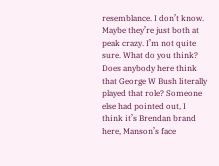resemblance. I don’t know. Maybe they’re just both at peak crazy. I’m not quite sure. What do you think? Does anybody here think that George W Bush literally played that role? Someone else had pointed out, I think it’s Brendan brand here, Manson’s face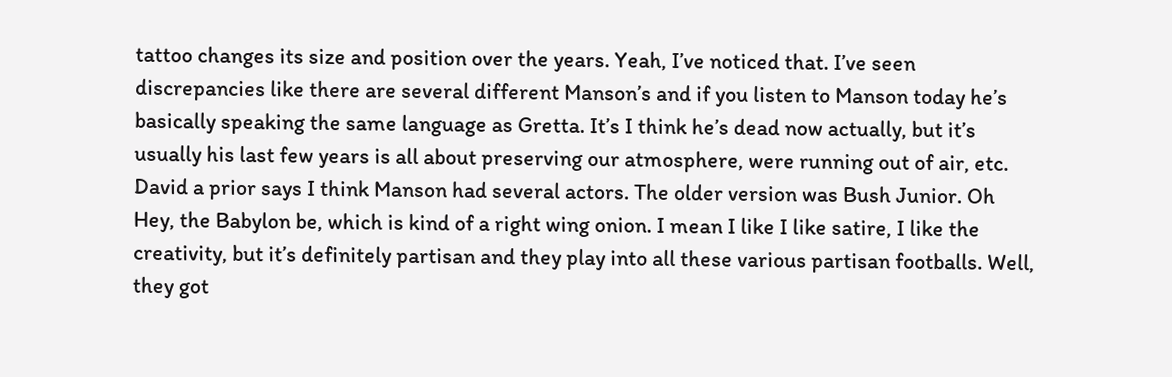tattoo changes its size and position over the years. Yeah, I’ve noticed that. I’ve seen discrepancies like there are several different Manson’s and if you listen to Manson today he’s basically speaking the same language as Gretta. It’s I think he’s dead now actually, but it’s usually his last few years is all about preserving our atmosphere, were running out of air, etc. David a prior says I think Manson had several actors. The older version was Bush Junior. Oh Hey, the Babylon be, which is kind of a right wing onion. I mean I like I like satire, I like the creativity, but it’s definitely partisan and they play into all these various partisan footballs. Well, they got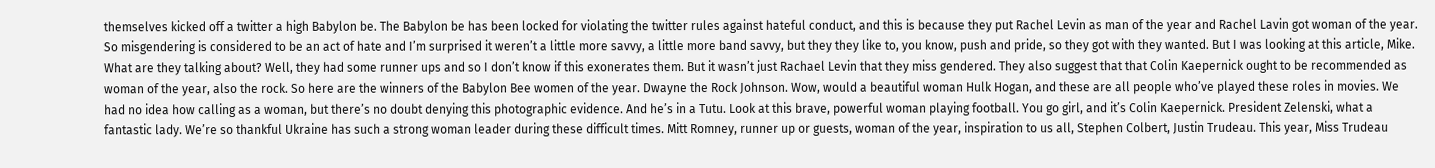themselves kicked off a twitter a high Babylon be. The Babylon be has been locked for violating the twitter rules against hateful conduct, and this is because they put Rachel Levin as man of the year and Rachel Lavin got woman of the year. So misgendering is considered to be an act of hate and I’m surprised it weren’t a little more savvy, a little more band savvy, but they they like to, you know, push and pride, so they got with they wanted. But I was looking at this article, Mike. What are they talking about? Well, they had some runner ups and so I don’t know if this exonerates them. But it wasn’t just Rachael Levin that they miss gendered. They also suggest that that Colin Kaepernick ought to be recommended as woman of the year, also the rock. So here are the winners of the Babylon Bee women of the year. Dwayne the Rock Johnson. Wow, would a beautiful woman Hulk Hogan, and these are all people who’ve played these roles in movies. We had no idea how calling as a woman, but there’s no doubt denying this photographic evidence. And he’s in a Tutu. Look at this brave, powerful woman playing football. You go girl, and it’s Colin Kaepernick. President Zelenski, what a fantastic lady. We’re so thankful Ukraine has such a strong woman leader during these difficult times. Mitt Romney, runner up or guests, woman of the year, inspiration to us all, Stephen Colbert, Justin Trudeau. This year, Miss Trudeau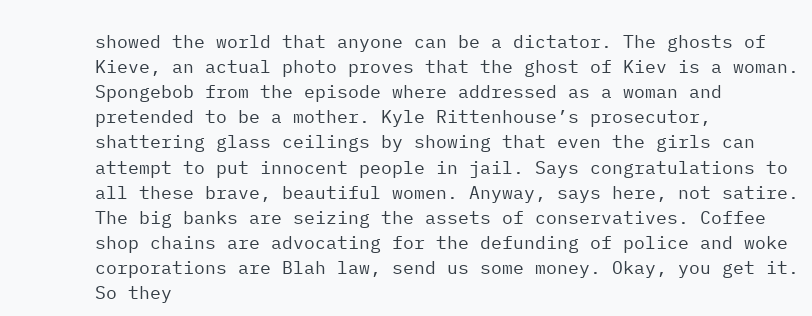showed the world that anyone can be a dictator. The ghosts of Kieve, an actual photo proves that the ghost of Kiev is a woman. Spongebob from the episode where addressed as a woman and pretended to be a mother. Kyle Rittenhouse’s prosecutor, shattering glass ceilings by showing that even the girls can attempt to put innocent people in jail. Says congratulations to all these brave, beautiful women. Anyway, says here, not satire. The big banks are seizing the assets of conservatives. Coffee shop chains are advocating for the defunding of police and woke corporations are Blah law, send us some money. Okay, you get it. So they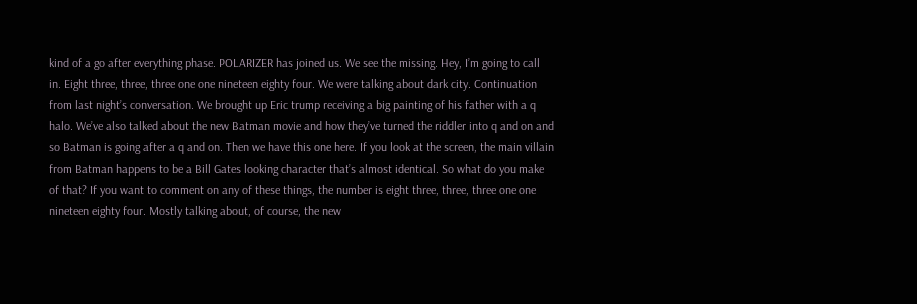kind of a go after everything phase. POLARIZER has joined us. We see the missing. Hey, I’m going to call in. Eight three, three, three one one nineteen eighty four. We were talking about dark city. Continuation from last night’s conversation. We brought up Eric trump receiving a big painting of his father with a q halo. We’ve also talked about the new Batman movie and how they’ve turned the riddler into q and on and so Batman is going after a q and on. Then we have this one here. If you look at the screen, the main villain from Batman happens to be a Bill Gates looking character that’s almost identical. So what do you make of that? If you want to comment on any of these things, the number is eight three, three, three one one nineteen eighty four. Mostly talking about, of course, the new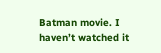Batman movie. I haven’t watched it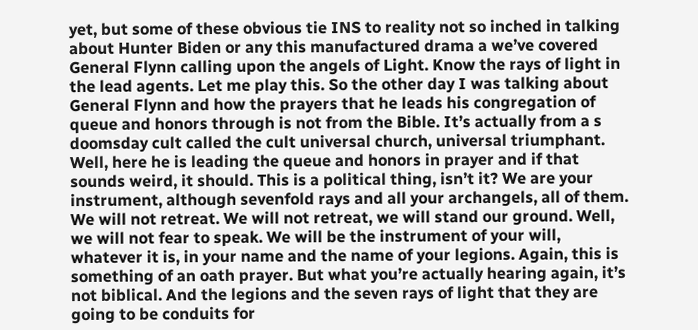yet, but some of these obvious tie INS to reality not so inched in talking about Hunter Biden or any this manufactured drama a we’ve covered General Flynn calling upon the angels of Light. Know the rays of light in the lead agents. Let me play this. So the other day I was talking about General Flynn and how the prayers that he leads his congregation of queue and honors through is not from the Bible. It’s actually from a s doomsday cult called the cult universal church, universal triumphant. Well, here he is leading the queue and honors in prayer and if that sounds weird, it should. This is a political thing, isn’t it? We are your instrument, although sevenfold rays and all your archangels, all of them. We will not retreat. We will not retreat, we will stand our ground. Well, we will not fear to speak. We will be the instrument of your will, whatever it is, in your name and the name of your legions. Again, this is something of an oath prayer. But what you’re actually hearing again, it’s not biblical. And the legions and the seven rays of light that they are going to be conduits for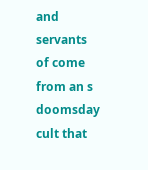and servants of come from an s doomsday cult that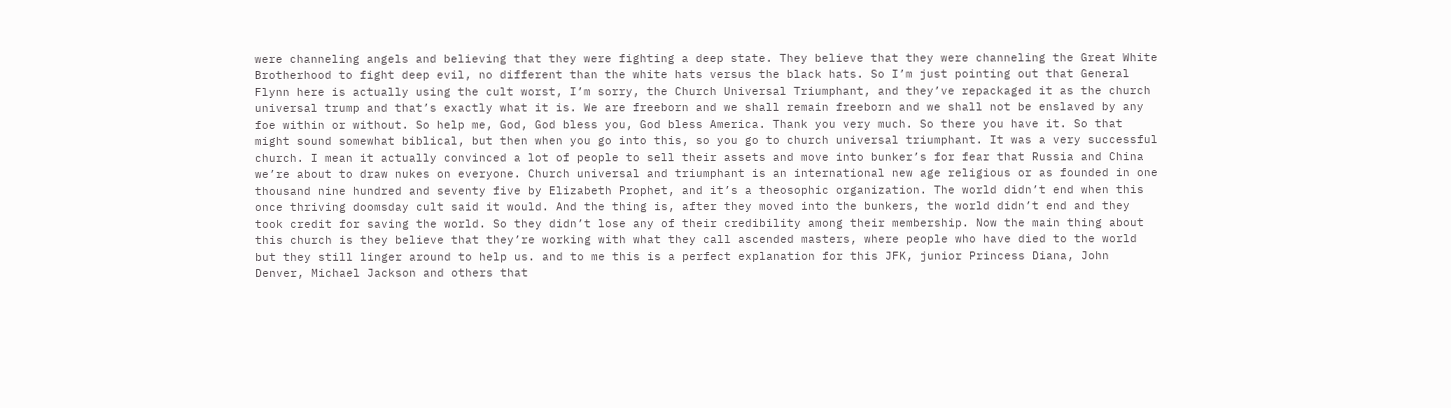were channeling angels and believing that they were fighting a deep state. They believe that they were channeling the Great White Brotherhood to fight deep evil, no different than the white hats versus the black hats. So I’m just pointing out that General Flynn here is actually using the cult worst, I’m sorry, the Church Universal Triumphant, and they’ve repackaged it as the church universal trump and that’s exactly what it is. We are freeborn and we shall remain freeborn and we shall not be enslaved by any foe within or without. So help me, God, God bless you, God bless America. Thank you very much. So there you have it. So that might sound somewhat biblical, but then when you go into this, so you go to church universal triumphant. It was a very successful church. I mean it actually convinced a lot of people to sell their assets and move into bunker’s for fear that Russia and China we’re about to draw nukes on everyone. Church universal and triumphant is an international new age religious or as founded in one thousand nine hundred and seventy five by Elizabeth Prophet, and it’s a theosophic organization. The world didn’t end when this once thriving doomsday cult said it would. And the thing is, after they moved into the bunkers, the world didn’t end and they took credit for saving the world. So they didn’t lose any of their credibility among their membership. Now the main thing about this church is they believe that they’re working with what they call ascended masters, where people who have died to the world but they still linger around to help us. and to me this is a perfect explanation for this JFK, junior Princess Diana, John Denver, Michael Jackson and others that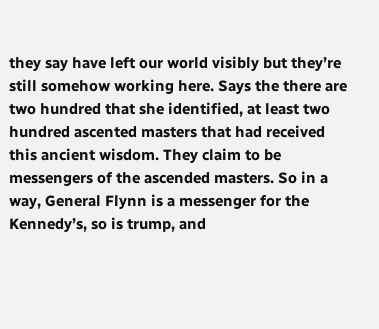they say have left our world visibly but they’re still somehow working here. Says the there are two hundred that she identified, at least two hundred ascented masters that had received this ancient wisdom. They claim to be messengers of the ascended masters. So in a way, General Flynn is a messenger for the Kennedy’s, so is trump, and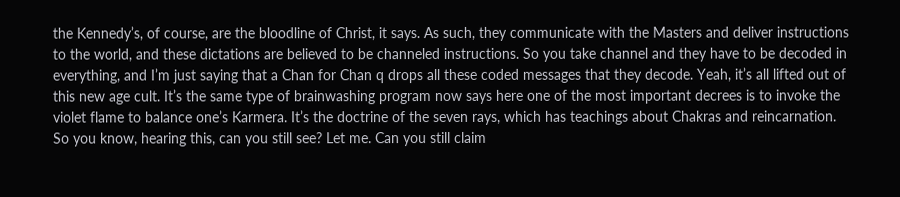the Kennedy’s, of course, are the bloodline of Christ, it says. As such, they communicate with the Masters and deliver instructions to the world, and these dictations are believed to be channeled instructions. So you take channel and they have to be decoded in everything, and I’m just saying that a Chan for Chan q drops all these coded messages that they decode. Yeah, it’s all lifted out of this new age cult. It’s the same type of brainwashing program now says here one of the most important decrees is to invoke the violet flame to balance one’s Karmera. It’s the doctrine of the seven rays, which has teachings about Chakras and reincarnation. So you know, hearing this, can you still see? Let me. Can you still claim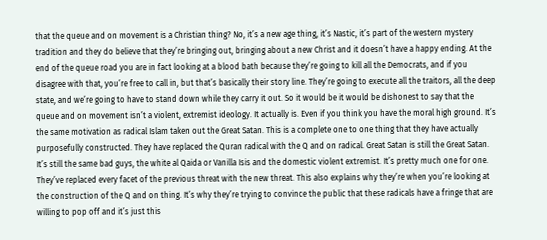that the queue and on movement is a Christian thing? No, it’s a new age thing, it’s Nastic, it’s part of the western mystery tradition and they do believe that they’re bringing out, bringing about a new Christ and it doesn’t have a happy ending. At the end of the queue road you are in fact looking at a blood bath because they’re going to kill all the Democrats, and if you disagree with that, you’re free to call in, but that’s basically their story line. They’re going to execute all the traitors, all the deep state, and we’re going to have to stand down while they carry it out. So it would be it would be dishonest to say that the queue and on movement isn’t a violent, extremist ideology. It actually is. Even if you think you have the moral high ground. It’s the same motivation as radical Islam taken out the Great Satan. This is a complete one to one thing that they have actually purposefully constructed. They have replaced the Quran radical with the Q and on radical. Great Satan is still the Great Satan. It’s still the same bad guys, the white al Qaida or Vanilla Isis and the domestic violent extremist. It’s pretty much one for one. They’ve replaced every facet of the previous threat with the new threat. This also explains why they’re when you’re looking at the construction of the Q and on thing. It’s why they’re trying to convince the public that these radicals have a fringe that are willing to pop off and it’s just this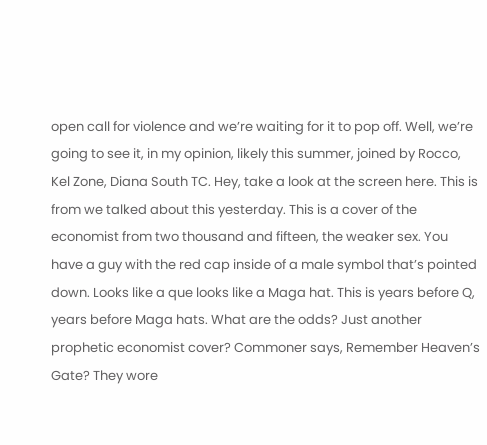open call for violence and we’re waiting for it to pop off. Well, we’re going to see it, in my opinion, likely this summer, joined by Rocco, Kel Zone, Diana South TC. Hey, take a look at the screen here. This is from we talked about this yesterday. This is a cover of the economist from two thousand and fifteen, the weaker sex. You have a guy with the red cap inside of a male symbol that’s pointed down. Looks like a que looks like a Maga hat. This is years before Q, years before Maga hats. What are the odds? Just another prophetic economist cover? Commoner says, Remember Heaven’s Gate? They wore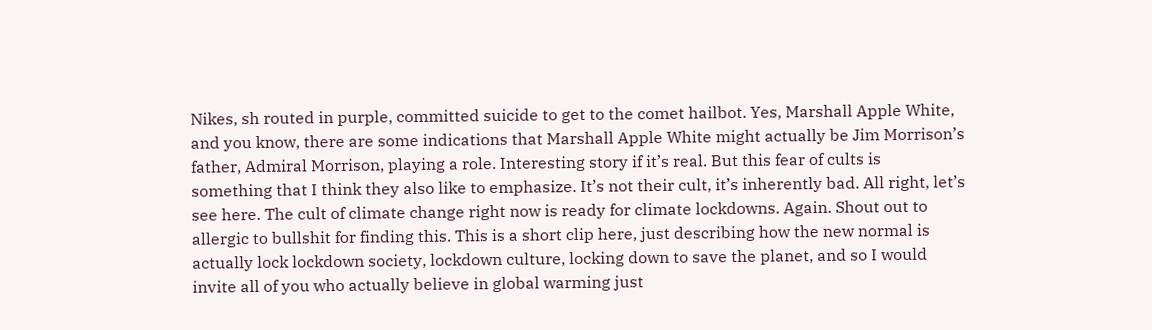Nikes, sh routed in purple, committed suicide to get to the comet hailbot. Yes, Marshall Apple White, and you know, there are some indications that Marshall Apple White might actually be Jim Morrison’s father, Admiral Morrison, playing a role. Interesting story if it’s real. But this fear of cults is something that I think they also like to emphasize. It’s not their cult, it’s inherently bad. All right, let’s see here. The cult of climate change right now is ready for climate lockdowns. Again. Shout out to allergic to bullshit for finding this. This is a short clip here, just describing how the new normal is actually lock lockdown society, lockdown culture, locking down to save the planet, and so I would invite all of you who actually believe in global warming just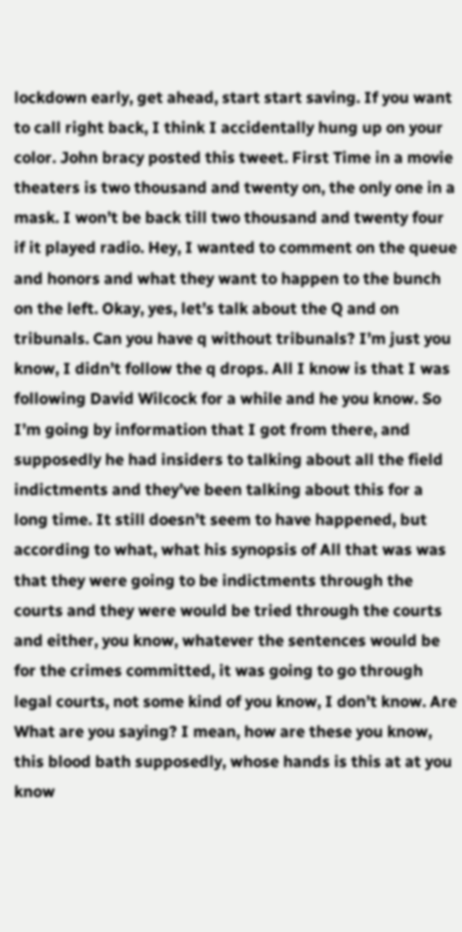lockdown early, get ahead, start start saving. If you want to call right back, I think I accidentally hung up on your color. John bracy posted this tweet. First Time in a movie theaters is two thousand and twenty on, the only one in a mask. I won’t be back till two thousand and twenty four if it played radio. Hey, I wanted to comment on the queue and honors and what they want to happen to the bunch on the left. Okay, yes, let’s talk about the Q and on tribunals. Can you have q without tribunals? I’m just you know, I didn’t follow the q drops. All I know is that I was following David Wilcock for a while and he you know. So I’m going by information that I got from there, and supposedly he had insiders to talking about all the field indictments and they’ve been talking about this for a long time. It still doesn’t seem to have happened, but according to what, what his synopsis of All that was was that they were going to be indictments through the courts and they were would be tried through the courts and either, you know, whatever the sentences would be for the crimes committed, it was going to go through legal courts, not some kind of you know, I don’t know. Are What are you saying? I mean, how are these you know, this blood bath supposedly, whose hands is this at at you know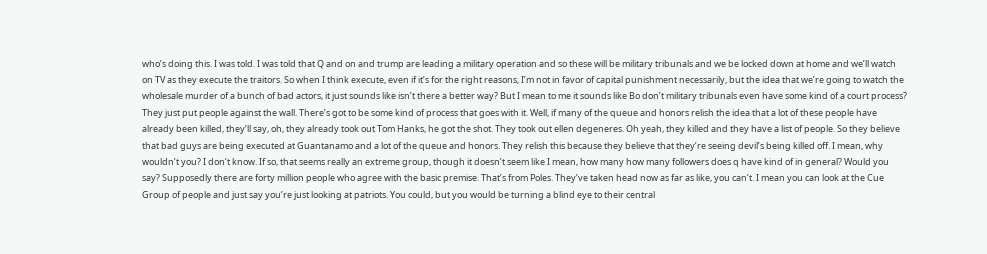who’s doing this. I was told. I was told that Q and on and trump are leading a military operation and so these will be military tribunals and we be locked down at home and we’ll watch on TV as they execute the traitors. So when I think execute, even if it’s for the right reasons, I’m not in favor of capital punishment necessarily, but the idea that we’re going to watch the wholesale murder of a bunch of bad actors, it just sounds like isn’t there a better way? But I mean to me it sounds like Bo don’t military tribunals even have some kind of a court process? They just put people against the wall. There’s got to be some kind of process that goes with it. Well, if many of the queue and honors relish the idea that a lot of these people have already been killed, they’ll say, oh, they already took out Tom Hanks, he got the shot. They took out ellen degeneres. Oh yeah, they killed and they have a list of people. So they believe that bad guys are being executed at Guantanamo and a lot of the queue and honors. They relish this because they believe that they’re seeing devil’s being killed off. I mean, why wouldn’t you? I don’t know. If so, that seems really an extreme group, though it doesn’t seem like I mean, how many how many followers does q have kind of in general? Would you say? Supposedly there are forty million people who agree with the basic premise. That’s from Poles. They’ve taken head now as far as like, you can’t. I mean you can look at the Cue Group of people and just say you’re just looking at patriots. You could, but you would be turning a blind eye to their central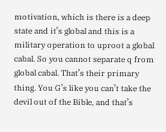motivation, which is there is a deep state and it’s global and this is a military operation to uproot a global cabal. So you cannot separate q from global cabal. That’s their primary thing. You G’s like you can’t take the devil out of the Bible, and that’s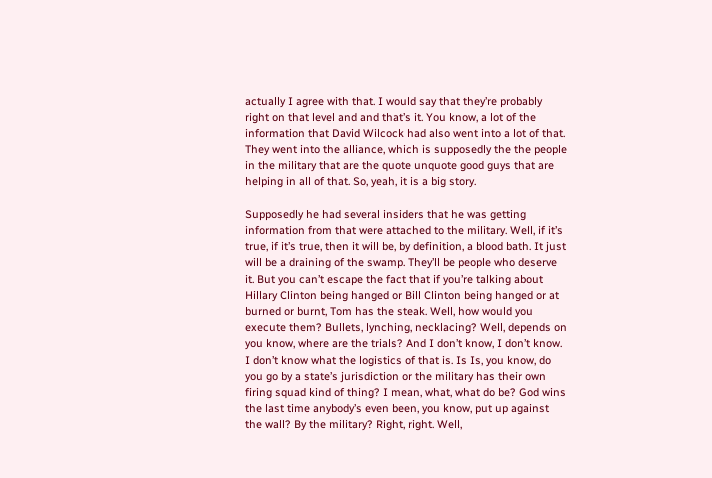actually I agree with that. I would say that they’re probably right on that level and and that’s it. You know, a lot of the information that David Wilcock had also went into a lot of that. They went into the alliance, which is supposedly the the people in the military that are the quote unquote good guys that are helping in all of that. So, yeah, it is a big story.

Supposedly he had several insiders that he was getting information from that were attached to the military. Well, if it’s true, if it’s true, then it will be, by definition, a blood bath. It just will be a draining of the swamp. They’ll be people who deserve it. But you can’t escape the fact that if you’re talking about Hillary Clinton being hanged or Bill Clinton being hanged or at burned or burnt, Tom has the steak. Well, how would you execute them? Bullets, lynching, necklacing? Well, depends on you know, where are the trials? And I don’t know, I don’t know. I don’t know what the logistics of that is. Is Is, you know, do you go by a state’s jurisdiction or the military has their own firing squad kind of thing? I mean, what, what do be? God wins the last time anybody’s even been, you know, put up against the wall? By the military? Right, right. Well,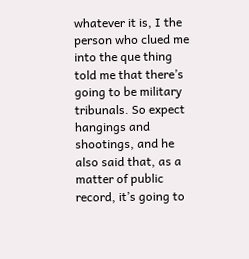whatever it is, I the person who clued me into the que thing told me that there’s going to be military tribunals. So expect hangings and shootings, and he also said that, as a matter of public record, it’s going to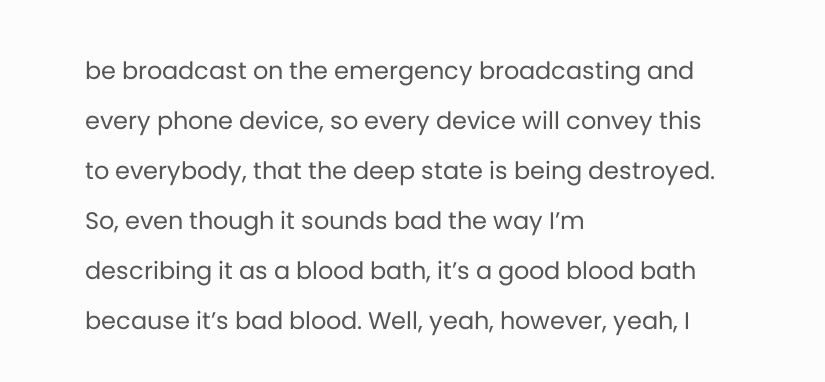be broadcast on the emergency broadcasting and every phone device, so every device will convey this to everybody, that the deep state is being destroyed. So, even though it sounds bad the way I’m describing it as a blood bath, it’s a good blood bath because it’s bad blood. Well, yeah, however, yeah, I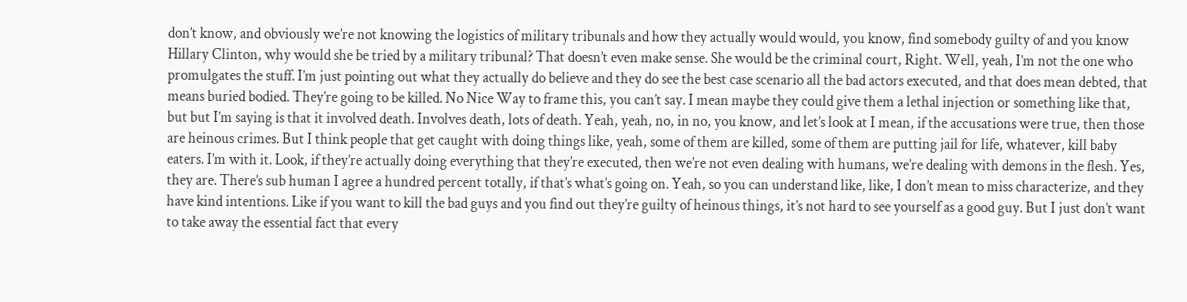don’t know, and obviously we’re not knowing the logistics of military tribunals and how they actually would would, you know, find somebody guilty of and you know Hillary Clinton, why would she be tried by a military tribunal? That doesn’t even make sense. She would be the criminal court, Right. Well, yeah, I’m not the one who promulgates the stuff. I’m just pointing out what they actually do believe and they do see the best case scenario all the bad actors executed, and that does mean debted, that means buried bodied. They’re going to be killed. No Nice Way to frame this, you can’t say. I mean maybe they could give them a lethal injection or something like that, but but I’m saying is that it involved death. Involves death, lots of death. Yeah, yeah, no, in no, you know, and let’s look at I mean, if the accusations were true, then those are heinous crimes. But I think people that get caught with doing things like, yeah, some of them are killed, some of them are putting jail for life, whatever, kill baby eaters. I’m with it. Look, if they’re actually doing everything that they’re executed, then we’re not even dealing with humans, we’re dealing with demons in the flesh. Yes, they are. There’s sub human I agree a hundred percent totally, if that’s what’s going on. Yeah, so you can understand like, like, I don’t mean to miss characterize, and they have kind intentions. Like if you want to kill the bad guys and you find out they’re guilty of heinous things, it’s not hard to see yourself as a good guy. But I just don’t want to take away the essential fact that every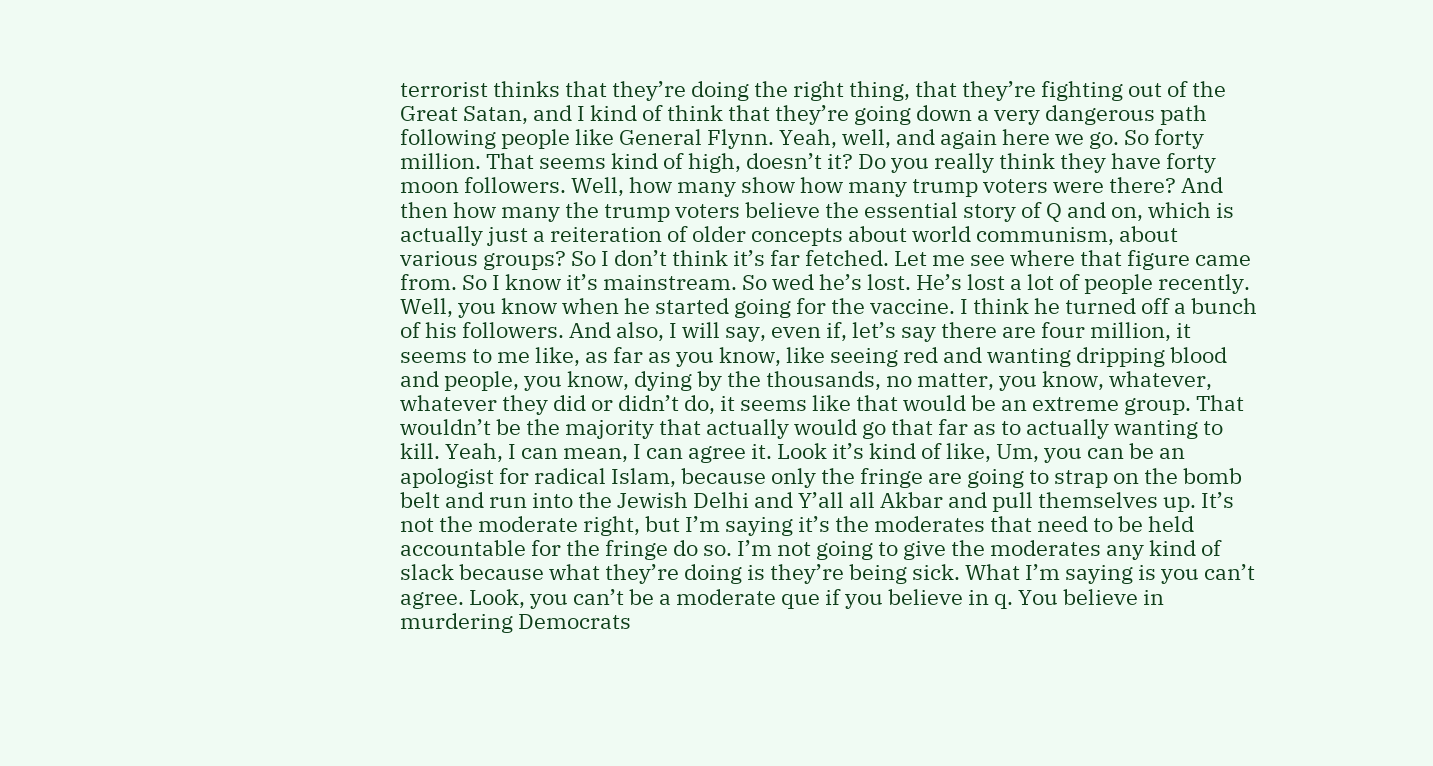terrorist thinks that they’re doing the right thing, that they’re fighting out of the Great Satan, and I kind of think that they’re going down a very dangerous path following people like General Flynn. Yeah, well, and again here we go. So forty million. That seems kind of high, doesn’t it? Do you really think they have forty moon followers. Well, how many show how many trump voters were there? And then how many the trump voters believe the essential story of Q and on, which is actually just a reiteration of older concepts about world communism, about various groups? So I don’t think it’s far fetched. Let me see where that figure came from. So I know it’s mainstream. So wed he’s lost. He’s lost a lot of people recently. Well, you know when he started going for the vaccine. I think he turned off a bunch of his followers. And also, I will say, even if, let’s say there are four million, it seems to me like, as far as you know, like seeing red and wanting dripping blood and people, you know, dying by the thousands, no matter, you know, whatever, whatever they did or didn’t do, it seems like that would be an extreme group. That wouldn’t be the majority that actually would go that far as to actually wanting to kill. Yeah, I can mean, I can agree it. Look it’s kind of like, Um, you can be an apologist for radical Islam, because only the fringe are going to strap on the bomb belt and run into the Jewish Delhi and Y’all all Akbar and pull themselves up. It’s not the moderate right, but I’m saying it’s the moderates that need to be held accountable for the fringe do so. I’m not going to give the moderates any kind of slack because what they’re doing is they’re being sick. What I’m saying is you can’t agree. Look, you can’t be a moderate que if you believe in q. You believe in murdering Democrats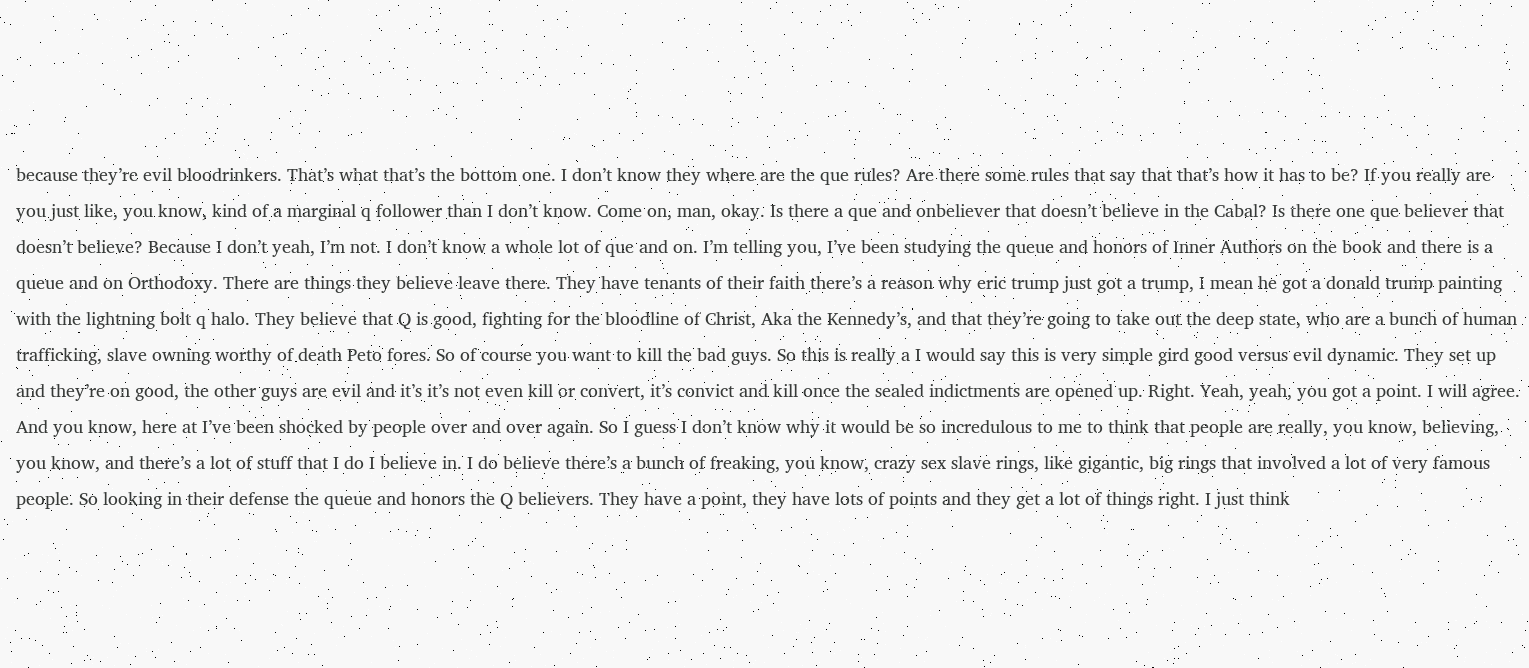because they’re evil bloodrinkers. That’s what that’s the bottom one. I don’t know they where are the que rules? Are there some rules that say that that’s how it has to be? If you really are you just like, you know, kind of a marginal q follower than I don’t know. Come on, man, okay. Is there a que and onbeliever that doesn’t believe in the Cabal? Is there one que believer that doesn’t believe? Because I don’t yeah, I’m not. I don’t know a whole lot of que and on. I’m telling you, I’ve been studying the queue and honors of Inner Authors on the book and there is a queue and on Orthodoxy. There are things they believe leave there. They have tenants of their faith there’s a reason why eric trump just got a trump, I mean he got a donald trump painting with the lightning bolt q halo. They believe that Q is good, fighting for the bloodline of Christ, Aka the Kennedy’s, and that they’re going to take out the deep state, who are a bunch of human trafficking, slave owning worthy of death Peto fores. So of course you want to kill the bad guys. So this is really a I would say this is very simple gird good versus evil dynamic. They set up and they’re on good, the other guys are evil and it’s it’s not even kill or convert, it’s convict and kill once the sealed indictments are opened up. Right. Yeah, yeah, you got a point. I will agree. And you know, here at I’ve been shocked by people over and over again. So I guess I don’t know why it would be so incredulous to me to think that people are really, you know, believing, you know, and there’s a lot of stuff that I do I believe in. I do believe there’s a bunch of freaking, you know, crazy sex slave rings, like gigantic, big rings that involved a lot of very famous people. So looking in their defense the queue and honors the Q believers. They have a point, they have lots of points and they get a lot of things right. I just think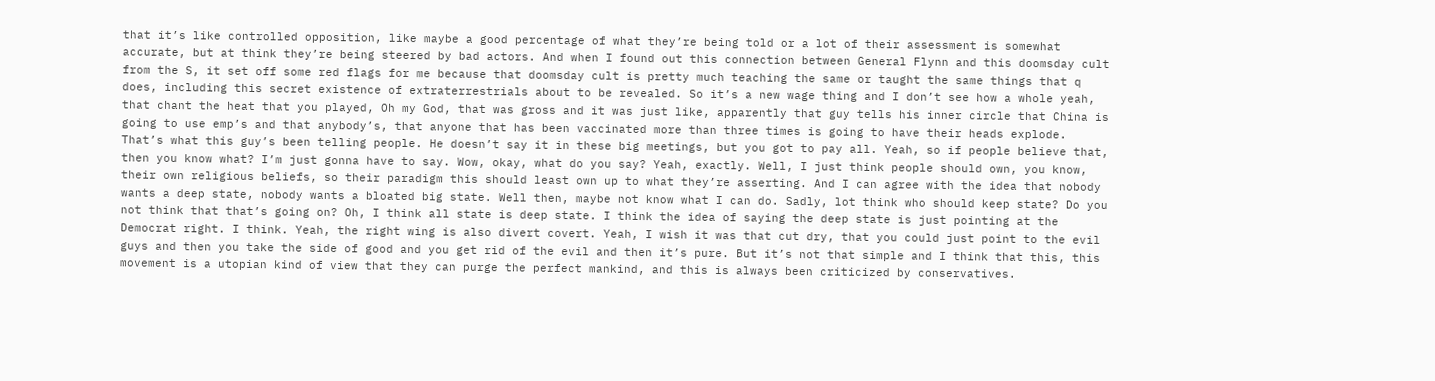that it’s like controlled opposition, like maybe a good percentage of what they’re being told or a lot of their assessment is somewhat accurate, but at think they’re being steered by bad actors. And when I found out this connection between General Flynn and this doomsday cult from the S, it set off some red flags for me because that doomsday cult is pretty much teaching the same or taught the same things that q does, including this secret existence of extraterrestrials about to be revealed. So it’s a new wage thing and I don’t see how a whole yeah, that chant the heat that you played, Oh my God, that was gross and it was just like, apparently that guy tells his inner circle that China is going to use emp’s and that anybody’s, that anyone that has been vaccinated more than three times is going to have their heads explode. That’s what this guy’s been telling people. He doesn’t say it in these big meetings, but you got to pay all. Yeah, so if people believe that, then you know what? I’m just gonna have to say. Wow, okay, what do you say? Yeah, exactly. Well, I just think people should own, you know, their own religious beliefs, so their paradigm this should least own up to what they’re asserting. And I can agree with the idea that nobody wants a deep state, nobody wants a bloated big state. Well then, maybe not know what I can do. Sadly, lot think who should keep state? Do you not think that that’s going on? Oh, I think all state is deep state. I think the idea of saying the deep state is just pointing at the Democrat right. I think. Yeah, the right wing is also divert covert. Yeah, I wish it was that cut dry, that you could just point to the evil guys and then you take the side of good and you get rid of the evil and then it’s pure. But it’s not that simple and I think that this, this movement is a utopian kind of view that they can purge the perfect mankind, and this is always been criticized by conservatives.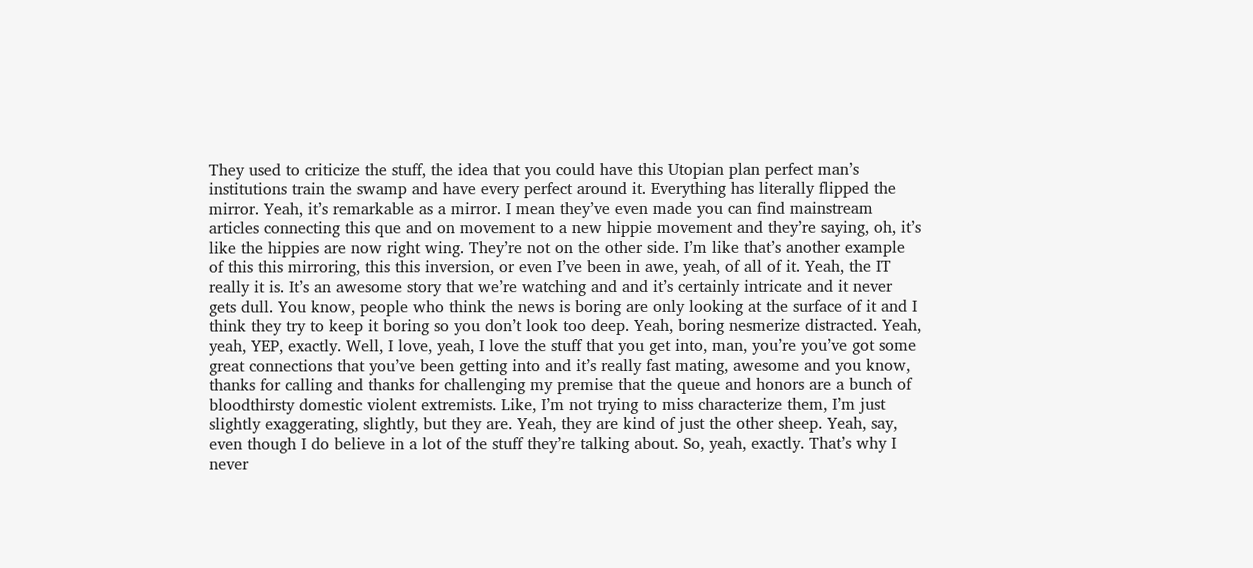They used to criticize the stuff, the idea that you could have this Utopian plan perfect man’s institutions train the swamp and have every perfect around it. Everything has literally flipped the mirror. Yeah, it’s remarkable as a mirror. I mean they’ve even made you can find mainstream articles connecting this que and on movement to a new hippie movement and they’re saying, oh, it’s like the hippies are now right wing. They’re not on the other side. I’m like that’s another example of this this mirroring, this this inversion, or even I’ve been in awe, yeah, of all of it. Yeah, the IT really it is. It’s an awesome story that we’re watching and and it’s certainly intricate and it never gets dull. You know, people who think the news is boring are only looking at the surface of it and I think they try to keep it boring so you don’t look too deep. Yeah, boring nesmerize distracted. Yeah, yeah, YEP, exactly. Well, I love, yeah, I love the stuff that you get into, man, you’re you’ve got some great connections that you’ve been getting into and it’s really fast mating, awesome and you know, thanks for calling and thanks for challenging my premise that the queue and honors are a bunch of bloodthirsty domestic violent extremists. Like, I’m not trying to miss characterize them, I’m just slightly exaggerating, slightly, but they are. Yeah, they are kind of just the other sheep. Yeah, say, even though I do believe in a lot of the stuff they’re talking about. So, yeah, exactly. That’s why I never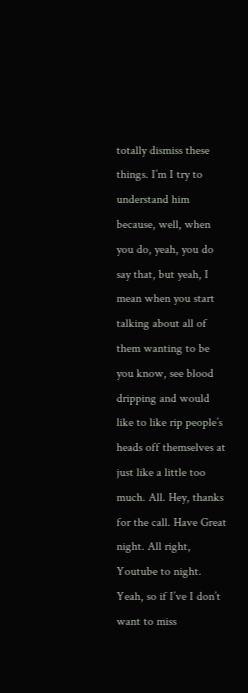totally dismiss these things. I’m I try to understand him because, well, when you do, yeah, you do say that, but yeah, I mean when you start talking about all of them wanting to be you know, see blood dripping and would like to like rip people’s heads off themselves at just like a little too much. All. Hey, thanks for the call. Have Great night. All right, Youtube to night. Yeah, so if I’ve I don’t want to miss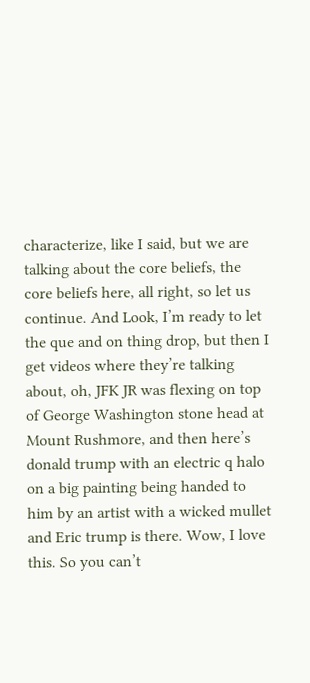characterize, like I said, but we are talking about the core beliefs, the core beliefs here, all right, so let us continue. And Look, I’m ready to let the que and on thing drop, but then I get videos where they’re talking about, oh, JFK JR was flexing on top of George Washington stone head at Mount Rushmore, and then here’s donald trump with an electric q halo on a big painting being handed to him by an artist with a wicked mullet and Eric trump is there. Wow, I love this. So you can’t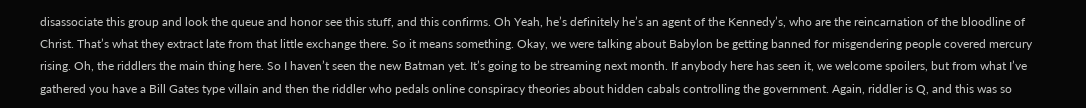disassociate this group and look the queue and honor see this stuff, and this confirms. Oh Yeah, he’s definitely he’s an agent of the Kennedy’s, who are the reincarnation of the bloodline of Christ. That’s what they extract late from that little exchange there. So it means something. Okay, we were talking about Babylon be getting banned for misgendering people covered mercury rising. Oh, the riddlers the main thing here. So I haven’t seen the new Batman yet. It’s going to be streaming next month. If anybody here has seen it, we welcome spoilers, but from what I’ve gathered you have a Bill Gates type villain and then the riddler who pedals online conspiracy theories about hidden cabals controlling the government. Again, riddler is Q, and this was so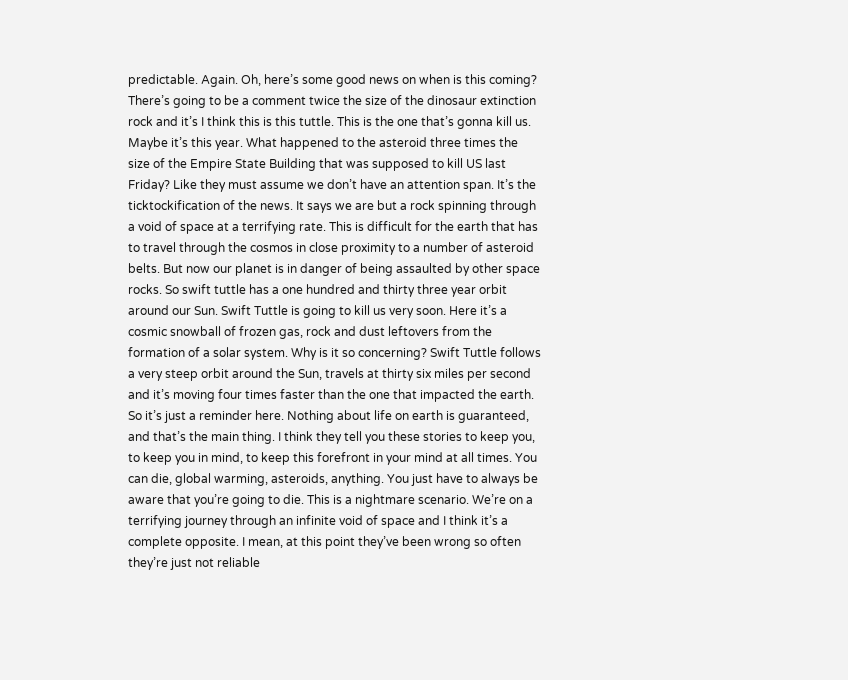predictable. Again. Oh, here’s some good news on when is this coming? There’s going to be a comment twice the size of the dinosaur extinction rock and it’s I think this is this tuttle. This is the one that’s gonna kill us. Maybe it’s this year. What happened to the asteroid three times the size of the Empire State Building that was supposed to kill US last Friday? Like they must assume we don’t have an attention span. It’s the ticktockification of the news. It says we are but a rock spinning through a void of space at a terrifying rate. This is difficult for the earth that has to travel through the cosmos in close proximity to a number of asteroid belts. But now our planet is in danger of being assaulted by other space rocks. So swift tuttle has a one hundred and thirty three year orbit around our Sun. Swift Tuttle is going to kill us very soon. Here it’s a cosmic snowball of frozen gas, rock and dust leftovers from the formation of a solar system. Why is it so concerning? Swift Tuttle follows a very steep orbit around the Sun, travels at thirty six miles per second and it’s moving four times faster than the one that impacted the earth. So it’s just a reminder here. Nothing about life on earth is guaranteed, and that’s the main thing. I think they tell you these stories to keep you, to keep you in mind, to keep this forefront in your mind at all times. You can die, global warming, asteroids, anything. You just have to always be aware that you’re going to die. This is a nightmare scenario. We’re on a terrifying journey through an infinite void of space and I think it’s a complete opposite. I mean, at this point they’ve been wrong so often they’re just not reliable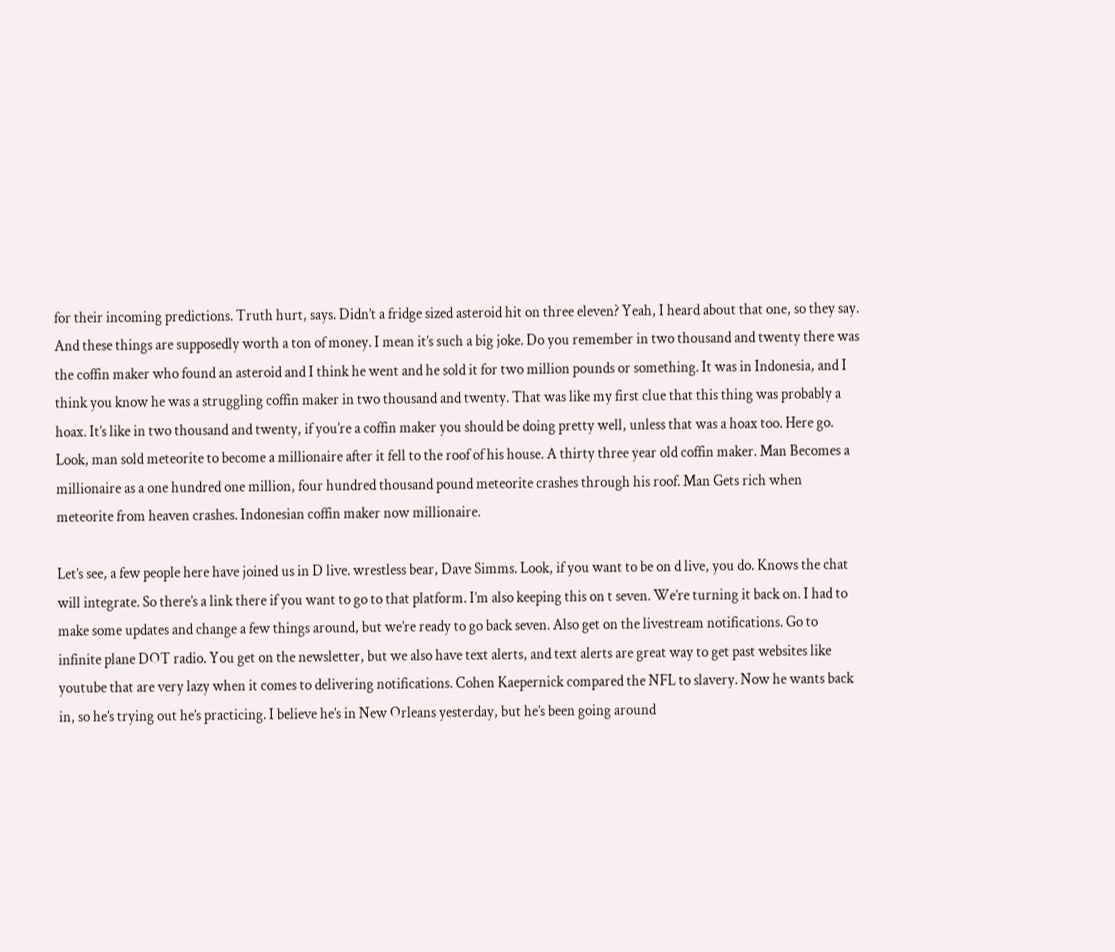for their incoming predictions. Truth hurt, says. Didn’t a fridge sized asteroid hit on three eleven? Yeah, I heard about that one, so they say. And these things are supposedly worth a ton of money. I mean it’s such a big joke. Do you remember in two thousand and twenty there was the coffin maker who found an asteroid and I think he went and he sold it for two million pounds or something. It was in Indonesia, and I think you know he was a struggling coffin maker in two thousand and twenty. That was like my first clue that this thing was probably a hoax. It’s like in two thousand and twenty, if you’re a coffin maker you should be doing pretty well, unless that was a hoax too. Here go. Look, man sold meteorite to become a millionaire after it fell to the roof of his house. A thirty three year old coffin maker. Man Becomes a millionaire as a one hundred one million, four hundred thousand pound meteorite crashes through his roof. Man Gets rich when meteorite from heaven crashes. Indonesian coffin maker now millionaire.

Let’s see, a few people here have joined us in D live. wrestless bear, Dave Simms. Look, if you want to be on d live, you do. Knows the chat will integrate. So there’s a link there if you want to go to that platform. I’m also keeping this on t seven. We’re turning it back on. I had to make some updates and change a few things around, but we’re ready to go back seven. Also get on the livestream notifications. Go to infinite plane DOT radio. You get on the newsletter, but we also have text alerts, and text alerts are great way to get past websites like youtube that are very lazy when it comes to delivering notifications. Cohen Kaepernick compared the NFL to slavery. Now he wants back in, so he’s trying out he’s practicing. I believe he’s in New Orleans yesterday, but he’s been going around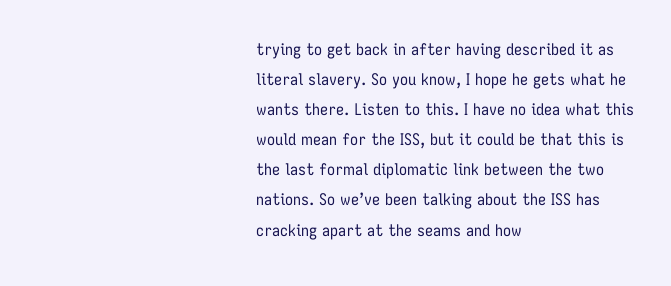trying to get back in after having described it as literal slavery. So you know, I hope he gets what he wants there. Listen to this. I have no idea what this would mean for the ISS, but it could be that this is the last formal diplomatic link between the two nations. So we’ve been talking about the ISS has cracking apart at the seams and how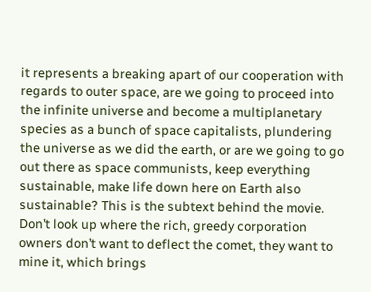it represents a breaking apart of our cooperation with regards to outer space, are we going to proceed into the infinite universe and become a multiplanetary species as a bunch of space capitalists, plundering the universe as we did the earth, or are we going to go out there as space communists, keep everything sustainable, make life down here on Earth also sustainable? This is the subtext behind the movie. Don’t look up where the rich, greedy corporation owners don’t want to deflect the comet, they want to mine it, which brings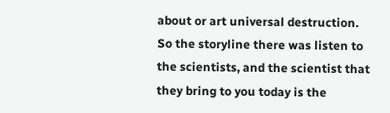about or art universal destruction. So the storyline there was listen to the scientists, and the scientist that they bring to you today is the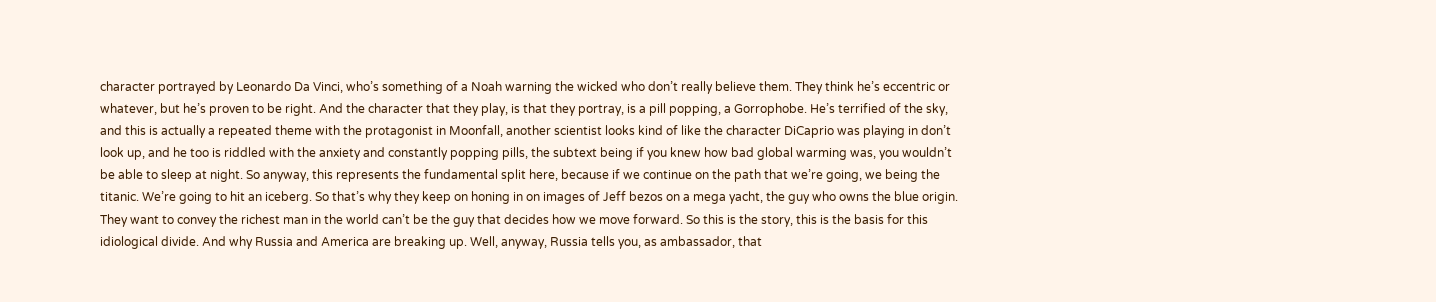character portrayed by Leonardo Da Vinci, who’s something of a Noah warning the wicked who don’t really believe them. They think he’s eccentric or whatever, but he’s proven to be right. And the character that they play, is that they portray, is a pill popping, a Gorrophobe. He’s terrified of the sky, and this is actually a repeated theme with the protagonist in Moonfall, another scientist looks kind of like the character DiCaprio was playing in don’t look up, and he too is riddled with the anxiety and constantly popping pills, the subtext being if you knew how bad global warming was, you wouldn’t be able to sleep at night. So anyway, this represents the fundamental split here, because if we continue on the path that we’re going, we being the titanic. We’re going to hit an iceberg. So that’s why they keep on honing in on images of Jeff bezos on a mega yacht, the guy who owns the blue origin. They want to convey the richest man in the world can’t be the guy that decides how we move forward. So this is the story, this is the basis for this idiological divide. And why Russia and America are breaking up. Well, anyway, Russia tells you, as ambassador, that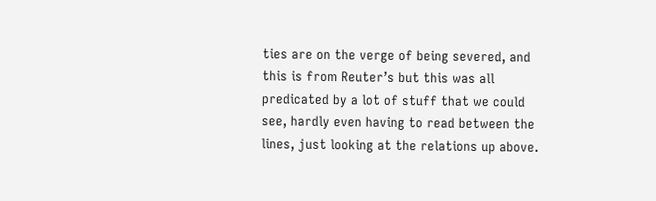ties are on the verge of being severed, and this is from Reuter’s but this was all predicated by a lot of stuff that we could see, hardly even having to read between the lines, just looking at the relations up above.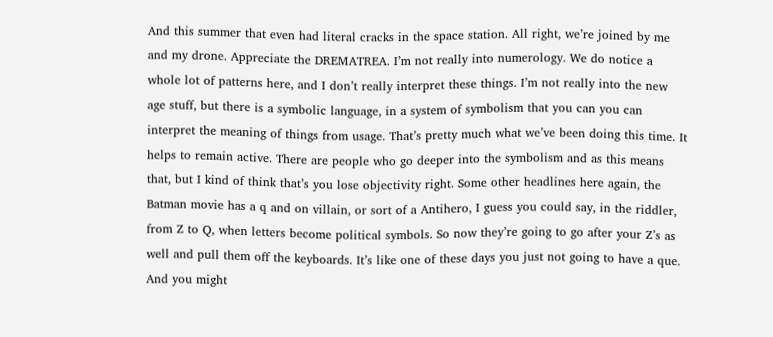And this summer that even had literal cracks in the space station. All right, we’re joined by me and my drone. Appreciate the DREMATREA. I’m not really into numerology. We do notice a whole lot of patterns here, and I don’t really interpret these things. I’m not really into the new age stuff, but there is a symbolic language, in a system of symbolism that you can you can interpret the meaning of things from usage. That’s pretty much what we’ve been doing this time. It helps to remain active. There are people who go deeper into the symbolism and as this means that, but I kind of think that’s you lose objectivity right. Some other headlines here again, the Batman movie has a q and on villain, or sort of a Antihero, I guess you could say, in the riddler, from Z to Q, when letters become political symbols. So now they’re going to go after your Z’s as well and pull them off the keyboards. It’s like one of these days you just not going to have a que. And you might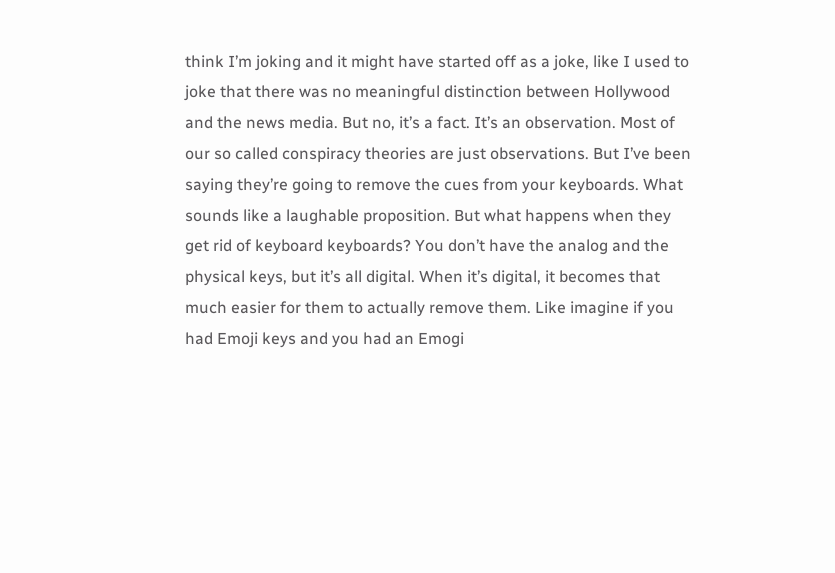think I’m joking and it might have started off as a joke, like I used to joke that there was no meaningful distinction between Hollywood and the news media. But no, it’s a fact. It’s an observation. Most of our so called conspiracy theories are just observations. But I’ve been saying they’re going to remove the cues from your keyboards. What sounds like a laughable proposition. But what happens when they get rid of keyboard keyboards? You don’t have the analog and the physical keys, but it’s all digital. When it’s digital, it becomes that much easier for them to actually remove them. Like imagine if you had Emoji keys and you had an Emogi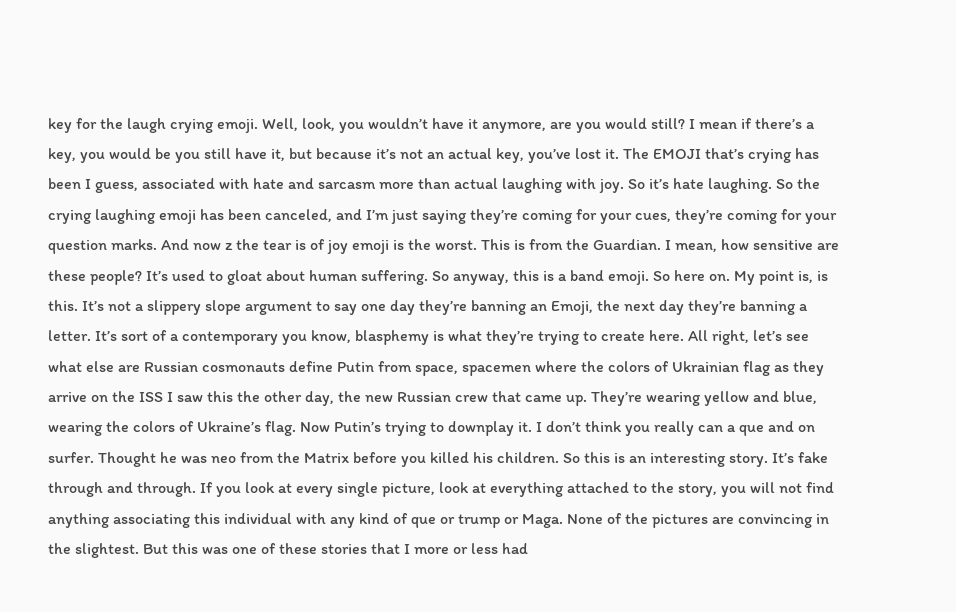key for the laugh crying emoji. Well, look, you wouldn’t have it anymore, are you would still? I mean if there’s a key, you would be you still have it, but because it’s not an actual key, you’ve lost it. The EMOJI that’s crying has been I guess, associated with hate and sarcasm more than actual laughing with joy. So it’s hate laughing. So the crying laughing emoji has been canceled, and I’m just saying they’re coming for your cues, they’re coming for your question marks. And now z the tear is of joy emoji is the worst. This is from the Guardian. I mean, how sensitive are these people? It’s used to gloat about human suffering. So anyway, this is a band emoji. So here on. My point is, is this. It’s not a slippery slope argument to say one day they’re banning an Emoji, the next day they’re banning a letter. It’s sort of a contemporary you know, blasphemy is what they’re trying to create here. All right, let’s see what else are Russian cosmonauts define Putin from space, spacemen where the colors of Ukrainian flag as they arrive on the ISS I saw this the other day, the new Russian crew that came up. They’re wearing yellow and blue, wearing the colors of Ukraine’s flag. Now Putin’s trying to downplay it. I don’t think you really can a que and on surfer. Thought he was neo from the Matrix before you killed his children. So this is an interesting story. It’s fake through and through. If you look at every single picture, look at everything attached to the story, you will not find anything associating this individual with any kind of que or trump or Maga. None of the pictures are convincing in the slightest. But this was one of these stories that I more or less had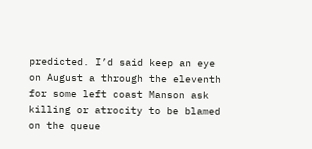predicted. I’d said keep an eye on August a through the eleventh for some left coast Manson ask killing or atrocity to be blamed on the queue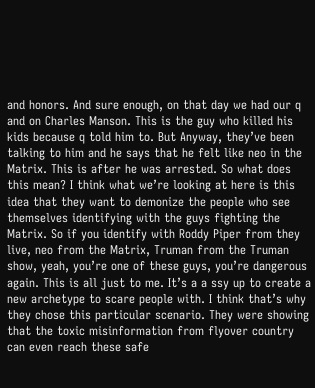and honors. And sure enough, on that day we had our q and on Charles Manson. This is the guy who killed his kids because q told him to. But Anyway, they’ve been talking to him and he says that he felt like neo in the Matrix. This is after he was arrested. So what does this mean? I think what we’re looking at here is this idea that they want to demonize the people who see themselves identifying with the guys fighting the Matrix. So if you identify with Roddy Piper from they live, neo from the Matrix, Truman from the Truman show, yeah, you’re one of these guys, you’re dangerous again. This is all just to me. It’s a a ssy up to create a new archetype to scare people with. I think that’s why they chose this particular scenario. They were showing that the toxic misinformation from flyover country can even reach these safe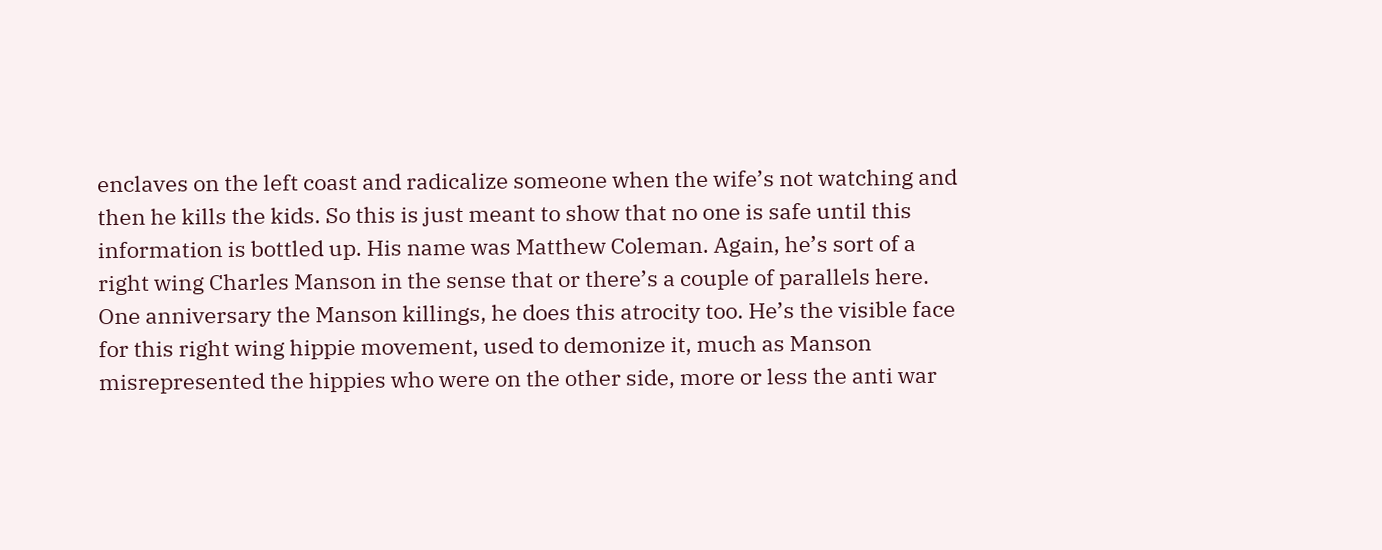enclaves on the left coast and radicalize someone when the wife’s not watching and then he kills the kids. So this is just meant to show that no one is safe until this information is bottled up. His name was Matthew Coleman. Again, he’s sort of a right wing Charles Manson in the sense that or there’s a couple of parallels here. One anniversary the Manson killings, he does this atrocity too. He’s the visible face for this right wing hippie movement, used to demonize it, much as Manson misrepresented the hippies who were on the other side, more or less the anti war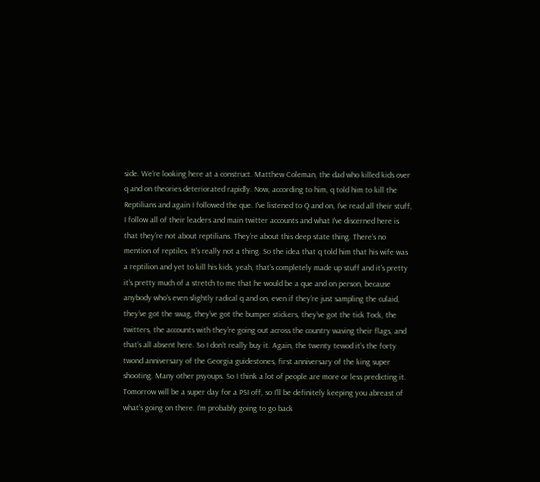side. We’re looking here at a construct. Matthew Coleman, the dad who killed kids over q and on theories deteriorated rapidly. Now, according to him, q told him to kill the Reptilians and again I followed the que. I’ve listened to Q and on, I’ve read all their stuff, I follow all of their leaders and main twitter accounts and what I’ve discerned here is that they’re not about reptilians. They’re about this deep state thing. There’s no mention of reptiles. It’s really not a thing. So the idea that q told him that his wife was a reptilion and yet to kill his kids, yeah, that’s completely made up stuff and it’s pretty it’s pretty much of a stretch to me that he would be a que and on person, because anybody who’s even slightly radical q and on, even if they’re just sampling the culaid, they’ve got the swag, they’ve got the bumper stickers, they’ve got the tick Tock, the twitters, the accounts with they’re going out across the country waving their flags, and that’s all absent here. So I don’t really buy it. Again, the twenty tewod it’s the forty twond anniversary of the Georgia guidestones, first anniversary of the king super shooting. Many other psyoups. So I think a lot of people are more or less predicting it. Tomorrow will be a super day for a PSI off, so I’ll be definitely keeping you abreast of what’s going on there. I’m probably going to go back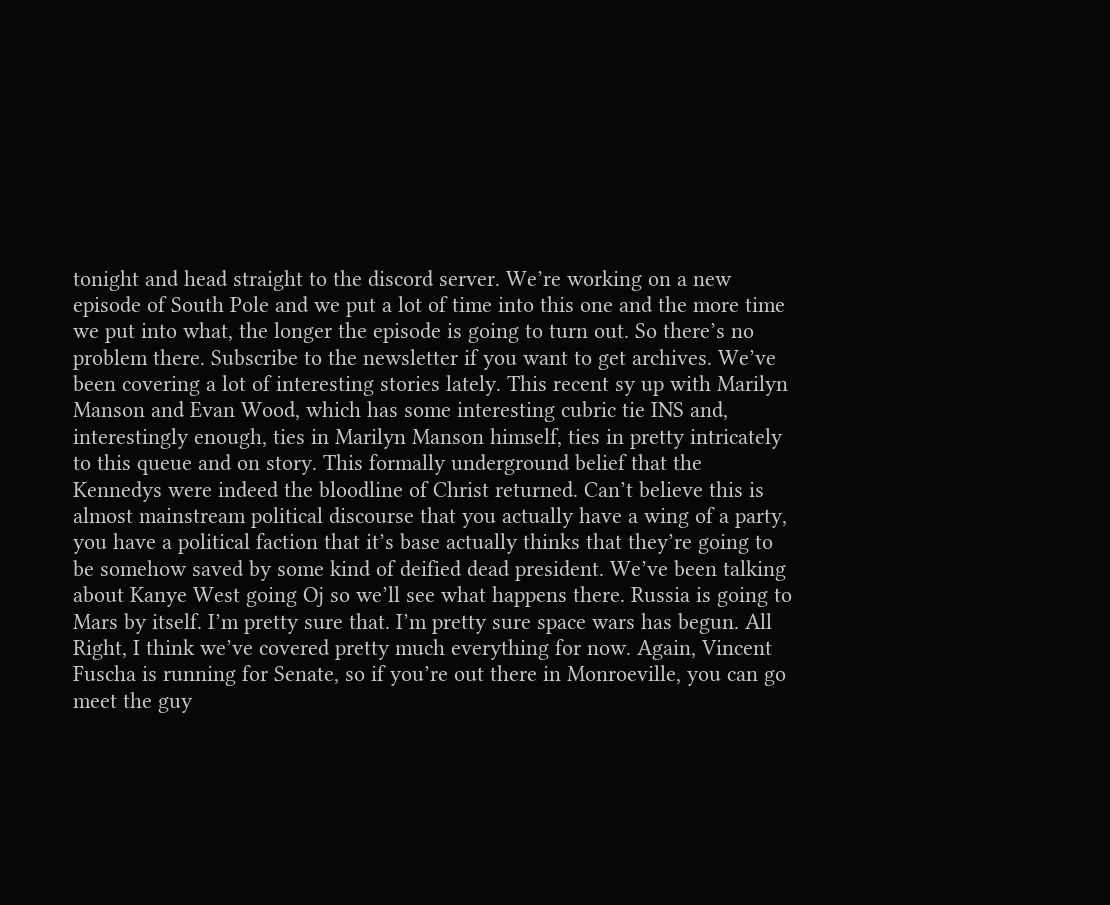tonight and head straight to the discord server. We’re working on a new episode of South Pole and we put a lot of time into this one and the more time we put into what, the longer the episode is going to turn out. So there’s no problem there. Subscribe to the newsletter if you want to get archives. We’ve been covering a lot of interesting stories lately. This recent sy up with Marilyn Manson and Evan Wood, which has some interesting cubric tie INS and, interestingly enough, ties in Marilyn Manson himself, ties in pretty intricately to this queue and on story. This formally underground belief that the Kennedys were indeed the bloodline of Christ returned. Can’t believe this is almost mainstream political discourse that you actually have a wing of a party, you have a political faction that it’s base actually thinks that they’re going to be somehow saved by some kind of deified dead president. We’ve been talking about Kanye West going Oj so we’ll see what happens there. Russia is going to Mars by itself. I’m pretty sure that. I’m pretty sure space wars has begun. All Right, I think we’ve covered pretty much everything for now. Again, Vincent Fuscha is running for Senate, so if you’re out there in Monroeville, you can go meet the guy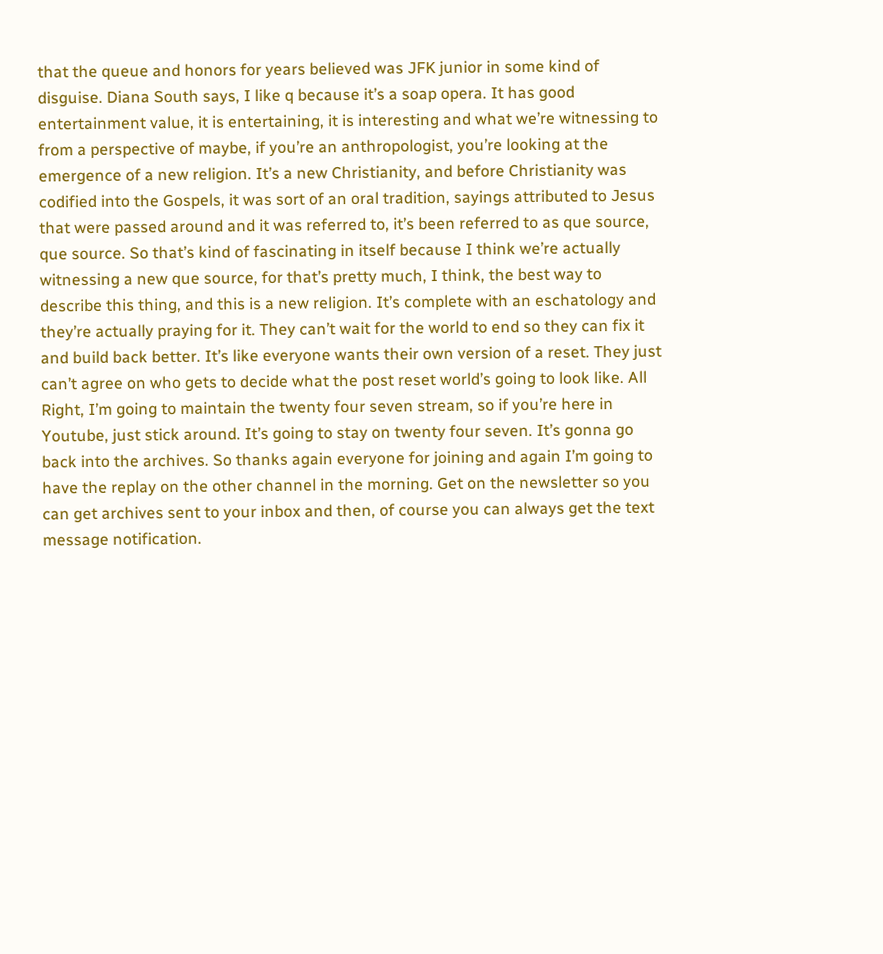that the queue and honors for years believed was JFK junior in some kind of disguise. Diana South says, I like q because it’s a soap opera. It has good entertainment value, it is entertaining, it is interesting and what we’re witnessing to from a perspective of maybe, if you’re an anthropologist, you’re looking at the emergence of a new religion. It’s a new Christianity, and before Christianity was codified into the Gospels, it was sort of an oral tradition, sayings attributed to Jesus that were passed around and it was referred to, it’s been referred to as que source, que source. So that’s kind of fascinating in itself because I think we’re actually witnessing a new que source, for that’s pretty much, I think, the best way to describe this thing, and this is a new religion. It’s complete with an eschatology and they’re actually praying for it. They can’t wait for the world to end so they can fix it and build back better. It’s like everyone wants their own version of a reset. They just can’t agree on who gets to decide what the post reset world’s going to look like. All Right, I’m going to maintain the twenty four seven stream, so if you’re here in Youtube, just stick around. It’s going to stay on twenty four seven. It’s gonna go back into the archives. So thanks again everyone for joining and again I’m going to have the replay on the other channel in the morning. Get on the newsletter so you can get archives sent to your inbox and then, of course you can always get the text message notification.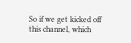So if we get kicked off this channel, which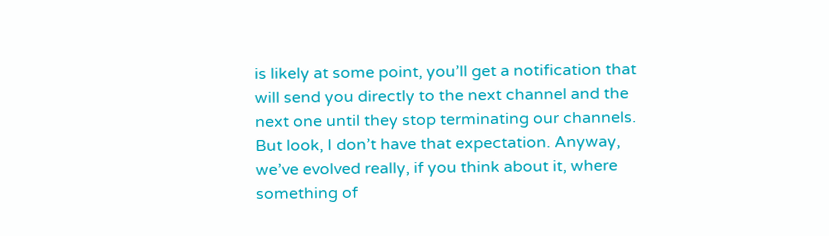is likely at some point, you’ll get a notification that will send you directly to the next channel and the next one until they stop terminating our channels. But look, I don’t have that expectation. Anyway, we’ve evolved really, if you think about it, where something of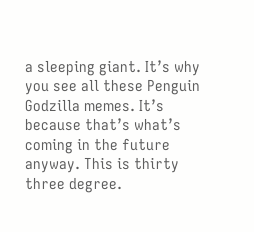a sleeping giant. It’s why you see all these Penguin Godzilla memes. It’s because that’s what’s coming in the future anyway. This is thirty three degree.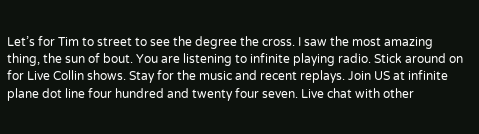Let’s for Tim to street to see the degree the cross. I saw the most amazing thing, the sun of bout. You are listening to infinite playing radio. Stick around on for Live Collin shows. Stay for the music and recent replays. Join US at infinite plane dot line four hundred and twenty four seven. Live chat with other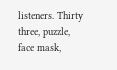listeners. Thirty three, puzzle, face mask,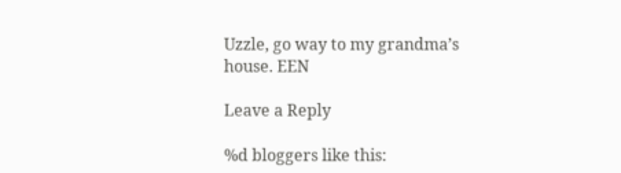Uzzle, go way to my grandma’s house. EEN

Leave a Reply

%d bloggers like this: